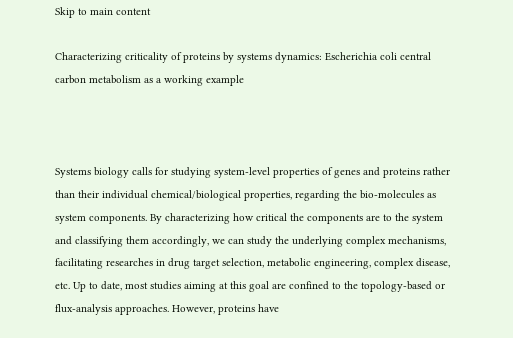Skip to main content

Characterizing criticality of proteins by systems dynamics: Escherichia coli central carbon metabolism as a working example



Systems biology calls for studying system-level properties of genes and proteins rather than their individual chemical/biological properties, regarding the bio-molecules as system components. By characterizing how critical the components are to the system and classifying them accordingly, we can study the underlying complex mechanisms, facilitating researches in drug target selection, metabolic engineering, complex disease, etc. Up to date, most studies aiming at this goal are confined to the topology-based or flux-analysis approaches. However, proteins have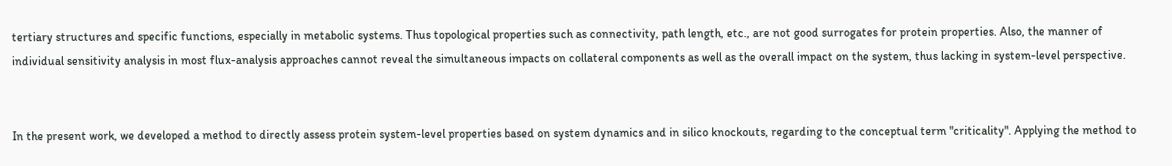tertiary structures and specific functions, especially in metabolic systems. Thus topological properties such as connectivity, path length, etc., are not good surrogates for protein properties. Also, the manner of individual sensitivity analysis in most flux-analysis approaches cannot reveal the simultaneous impacts on collateral components as well as the overall impact on the system, thus lacking in system-level perspective.


In the present work, we developed a method to directly assess protein system-level properties based on system dynamics and in silico knockouts, regarding to the conceptual term "criticality". Applying the method to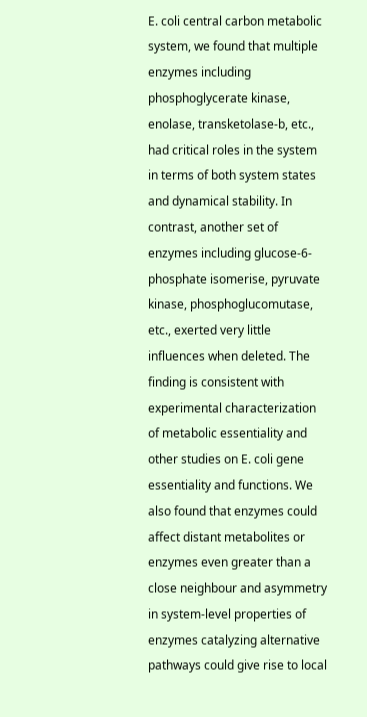E. coli central carbon metabolic system, we found that multiple enzymes including phosphoglycerate kinase, enolase, transketolase-b, etc., had critical roles in the system in terms of both system states and dynamical stability. In contrast, another set of enzymes including glucose-6-phosphate isomerise, pyruvate kinase, phosphoglucomutase, etc., exerted very little influences when deleted. The finding is consistent with experimental characterization of metabolic essentiality and other studies on E. coli gene essentiality and functions. We also found that enzymes could affect distant metabolites or enzymes even greater than a close neighbour and asymmetry in system-level properties of enzymes catalyzing alternative pathways could give rise to local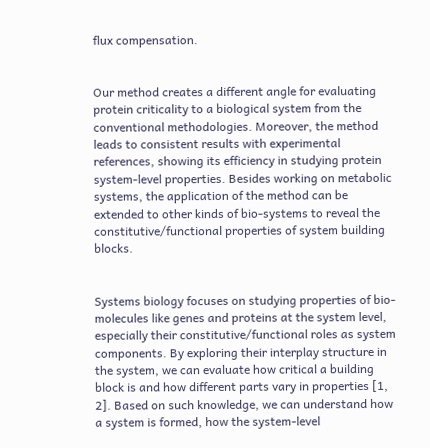flux compensation.


Our method creates a different angle for evaluating protein criticality to a biological system from the conventional methodologies. Moreover, the method leads to consistent results with experimental references, showing its efficiency in studying protein system-level properties. Besides working on metabolic systems, the application of the method can be extended to other kinds of bio-systems to reveal the constitutive/functional properties of system building blocks.


Systems biology focuses on studying properties of bio-molecules like genes and proteins at the system level, especially their constitutive/functional roles as system components. By exploring their interplay structure in the system, we can evaluate how critical a building block is and how different parts vary in properties [1, 2]. Based on such knowledge, we can understand how a system is formed, how the system-level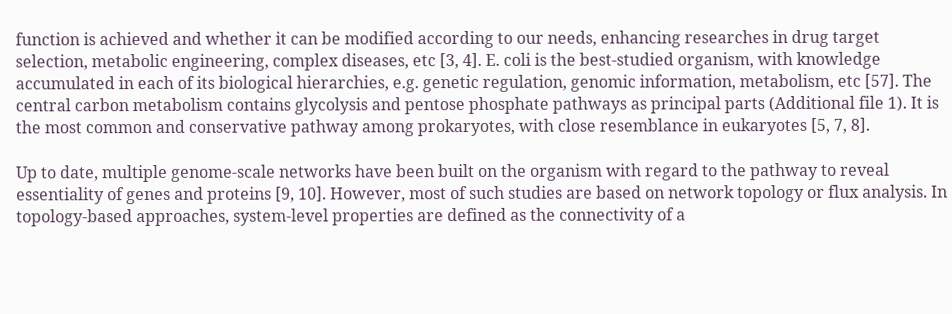function is achieved and whether it can be modified according to our needs, enhancing researches in drug target selection, metabolic engineering, complex diseases, etc [3, 4]. E. coli is the best-studied organism, with knowledge accumulated in each of its biological hierarchies, e.g. genetic regulation, genomic information, metabolism, etc [57]. The central carbon metabolism contains glycolysis and pentose phosphate pathways as principal parts (Additional file 1). It is the most common and conservative pathway among prokaryotes, with close resemblance in eukaryotes [5, 7, 8].

Up to date, multiple genome-scale networks have been built on the organism with regard to the pathway to reveal essentiality of genes and proteins [9, 10]. However, most of such studies are based on network topology or flux analysis. In topology-based approaches, system-level properties are defined as the connectivity of a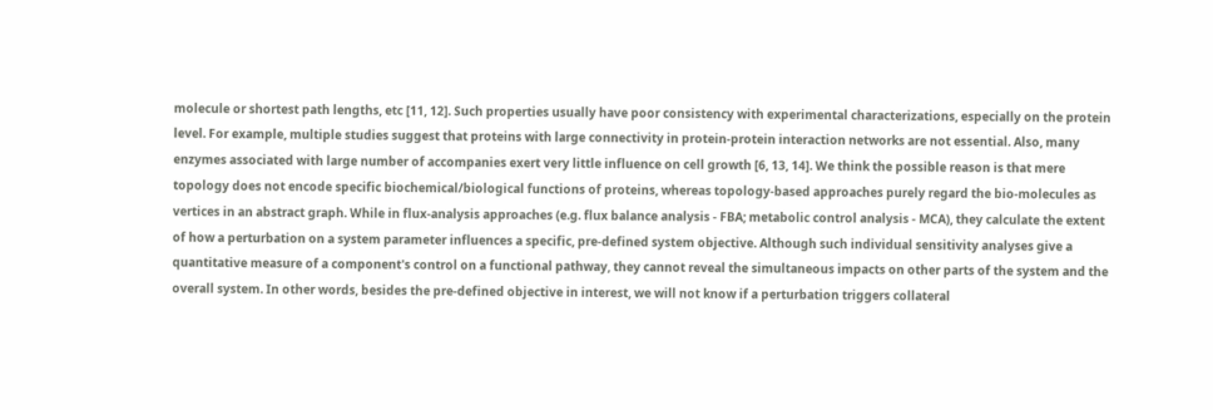molecule or shortest path lengths, etc [11, 12]. Such properties usually have poor consistency with experimental characterizations, especially on the protein level. For example, multiple studies suggest that proteins with large connectivity in protein-protein interaction networks are not essential. Also, many enzymes associated with large number of accompanies exert very little influence on cell growth [6, 13, 14]. We think the possible reason is that mere topology does not encode specific biochemical/biological functions of proteins, whereas topology-based approaches purely regard the bio-molecules as vertices in an abstract graph. While in flux-analysis approaches (e.g. flux balance analysis - FBA; metabolic control analysis - MCA), they calculate the extent of how a perturbation on a system parameter influences a specific, pre-defined system objective. Although such individual sensitivity analyses give a quantitative measure of a component's control on a functional pathway, they cannot reveal the simultaneous impacts on other parts of the system and the overall system. In other words, besides the pre-defined objective in interest, we will not know if a perturbation triggers collateral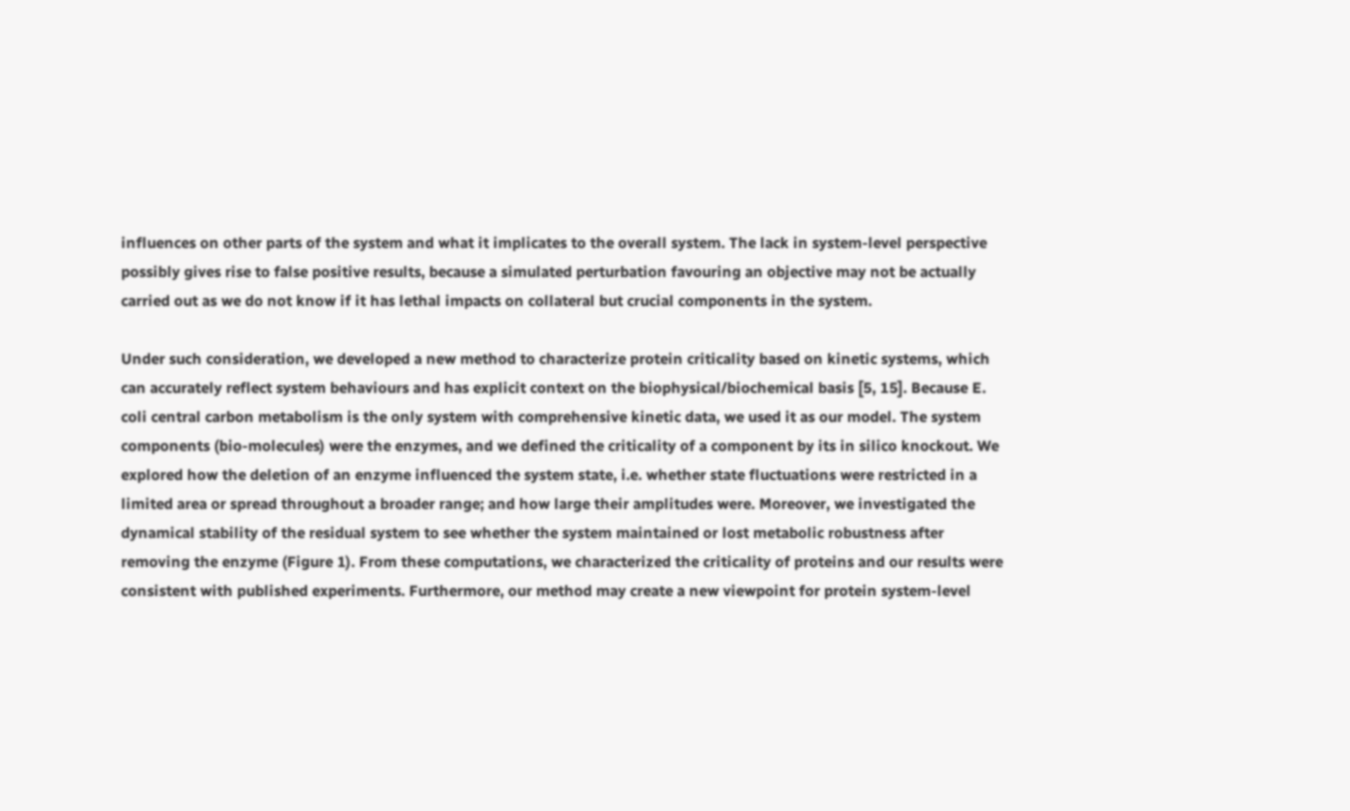influences on other parts of the system and what it implicates to the overall system. The lack in system-level perspective possibly gives rise to false positive results, because a simulated perturbation favouring an objective may not be actually carried out as we do not know if it has lethal impacts on collateral but crucial components in the system.

Under such consideration, we developed a new method to characterize protein criticality based on kinetic systems, which can accurately reflect system behaviours and has explicit context on the biophysical/biochemical basis [5, 15]. Because E. coli central carbon metabolism is the only system with comprehensive kinetic data, we used it as our model. The system components (bio-molecules) were the enzymes, and we defined the criticality of a component by its in silico knockout. We explored how the deletion of an enzyme influenced the system state, i.e. whether state fluctuations were restricted in a limited area or spread throughout a broader range; and how large their amplitudes were. Moreover, we investigated the dynamical stability of the residual system to see whether the system maintained or lost metabolic robustness after removing the enzyme (Figure 1). From these computations, we characterized the criticality of proteins and our results were consistent with published experiments. Furthermore, our method may create a new viewpoint for protein system-level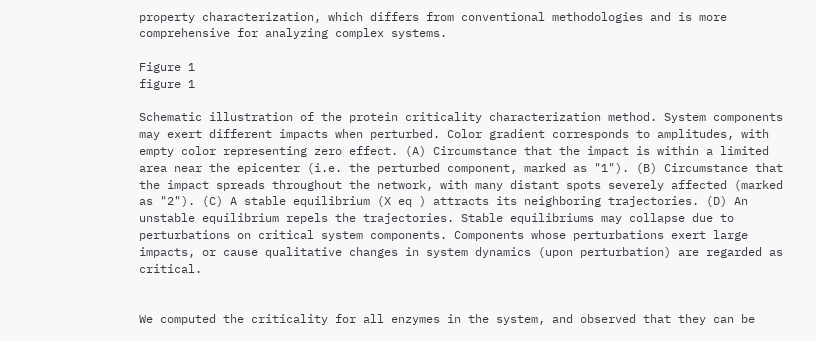property characterization, which differs from conventional methodologies and is more comprehensive for analyzing complex systems.

Figure 1
figure 1

Schematic illustration of the protein criticality characterization method. System components may exert different impacts when perturbed. Color gradient corresponds to amplitudes, with empty color representing zero effect. (A) Circumstance that the impact is within a limited area near the epicenter (i.e. the perturbed component, marked as "1"). (B) Circumstance that the impact spreads throughout the network, with many distant spots severely affected (marked as "2"). (C) A stable equilibrium (X eq ) attracts its neighboring trajectories. (D) An unstable equilibrium repels the trajectories. Stable equilibriums may collapse due to perturbations on critical system components. Components whose perturbations exert large impacts, or cause qualitative changes in system dynamics (upon perturbation) are regarded as critical.


We computed the criticality for all enzymes in the system, and observed that they can be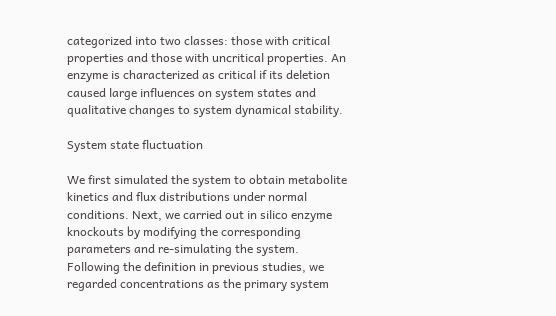categorized into two classes: those with critical properties and those with uncritical properties. An enzyme is characterized as critical if its deletion caused large influences on system states and qualitative changes to system dynamical stability.

System state fluctuation

We first simulated the system to obtain metabolite kinetics and flux distributions under normal conditions. Next, we carried out in silico enzyme knockouts by modifying the corresponding parameters and re-simulating the system. Following the definition in previous studies, we regarded concentrations as the primary system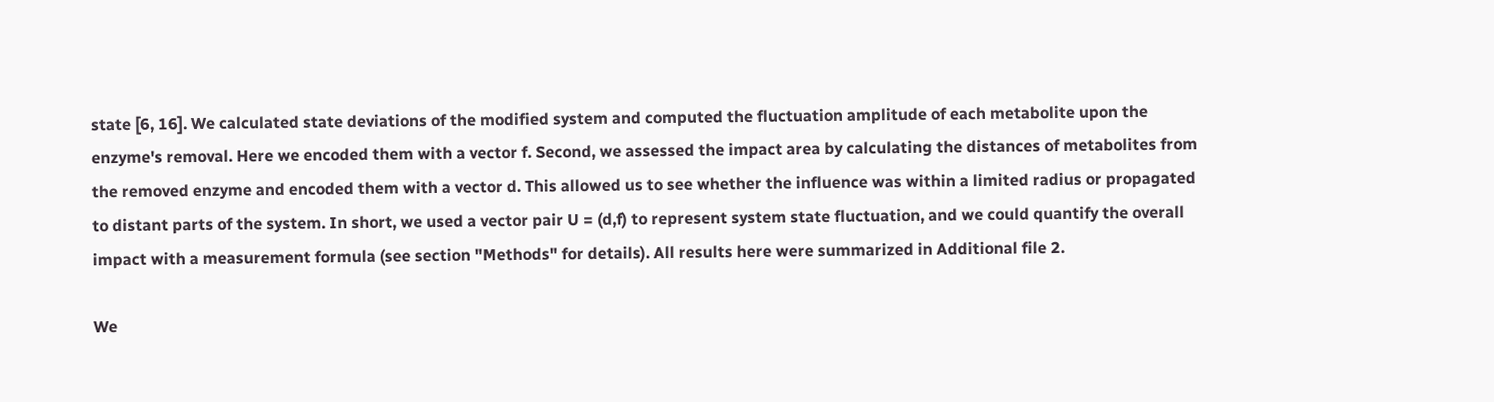state [6, 16]. We calculated state deviations of the modified system and computed the fluctuation amplitude of each metabolite upon the enzyme's removal. Here we encoded them with a vector f. Second, we assessed the impact area by calculating the distances of metabolites from the removed enzyme and encoded them with a vector d. This allowed us to see whether the influence was within a limited radius or propagated to distant parts of the system. In short, we used a vector pair U = (d,f) to represent system state fluctuation, and we could quantify the overall impact with a measurement formula (see section "Methods" for details). All results here were summarized in Additional file 2.

We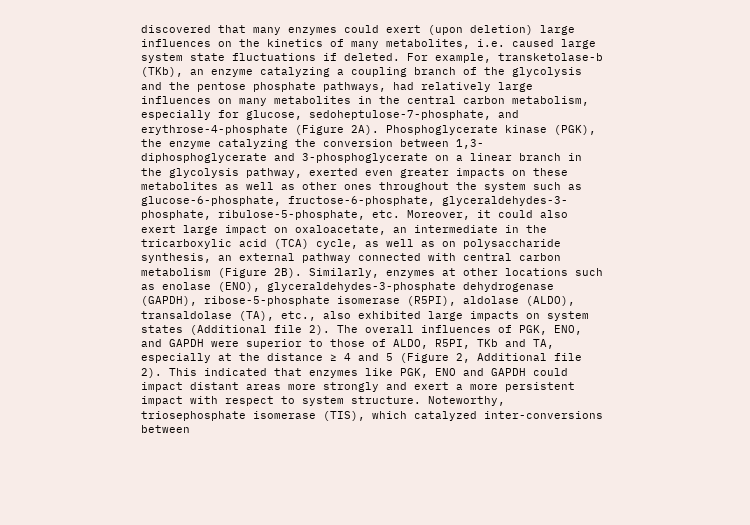discovered that many enzymes could exert (upon deletion) large influences on the kinetics of many metabolites, i.e. caused large system state fluctuations if deleted. For example, transketolase-b (TKb), an enzyme catalyzing a coupling branch of the glycolysis and the pentose phosphate pathways, had relatively large influences on many metabolites in the central carbon metabolism, especially for glucose, sedoheptulose-7-phosphate, and erythrose-4-phosphate (Figure 2A). Phosphoglycerate kinase (PGK), the enzyme catalyzing the conversion between 1,3-diphosphoglycerate and 3-phosphoglycerate on a linear branch in the glycolysis pathway, exerted even greater impacts on these metabolites as well as other ones throughout the system such as glucose-6-phosphate, fructose-6-phosphate, glyceraldehydes-3-phosphate, ribulose-5-phosphate, etc. Moreover, it could also exert large impact on oxaloacetate, an intermediate in the tricarboxylic acid (TCA) cycle, as well as on polysaccharide synthesis, an external pathway connected with central carbon metabolism (Figure 2B). Similarly, enzymes at other locations such as enolase (ENO), glyceraldehydes-3-phosphate dehydrogenase (GAPDH), ribose-5-phosphate isomerase (R5PI), aldolase (ALDO), transaldolase (TA), etc., also exhibited large impacts on system states (Additional file 2). The overall influences of PGK, ENO, and GAPDH were superior to those of ALDO, R5PI, TKb and TA, especially at the distance ≥ 4 and 5 (Figure 2, Additional file 2). This indicated that enzymes like PGK, ENO and GAPDH could impact distant areas more strongly and exert a more persistent impact with respect to system structure. Noteworthy, triosephosphate isomerase (TIS), which catalyzed inter-conversions between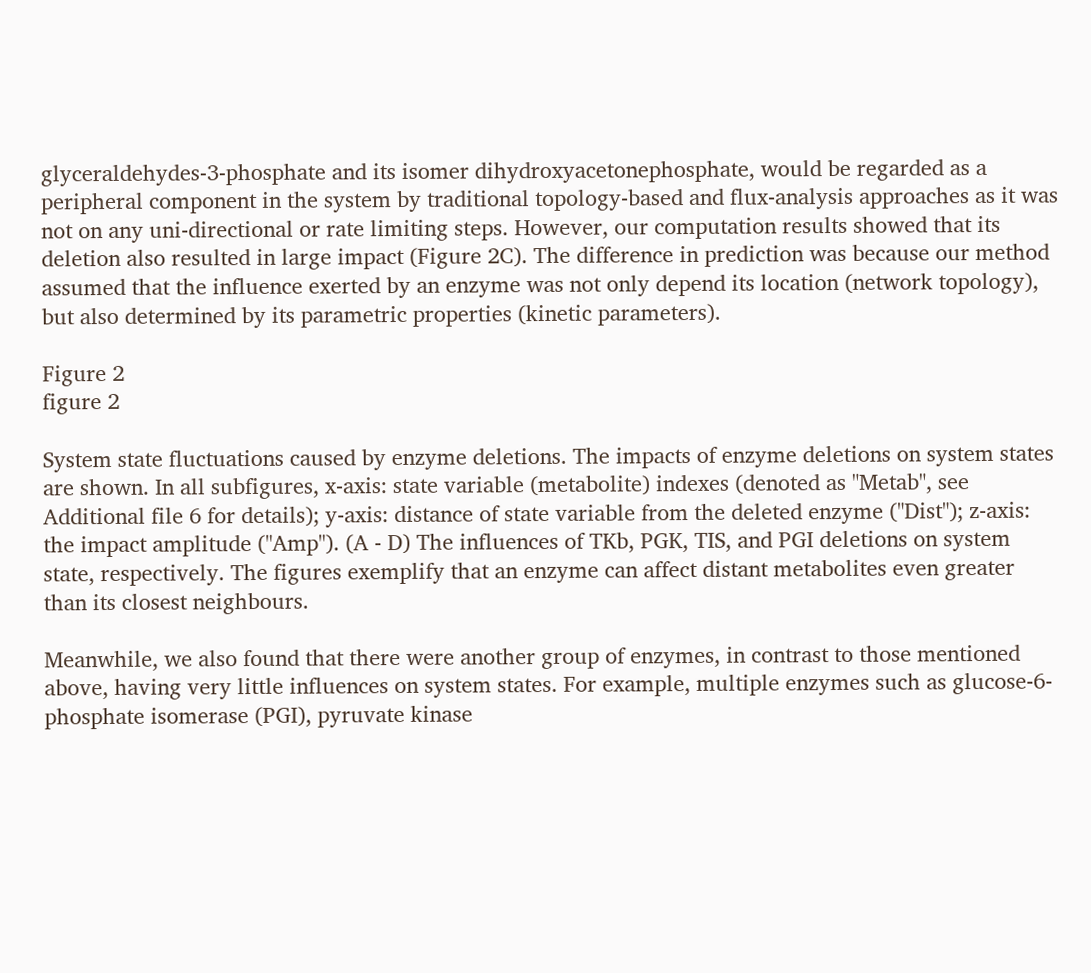glyceraldehydes-3-phosphate and its isomer dihydroxyacetonephosphate, would be regarded as a peripheral component in the system by traditional topology-based and flux-analysis approaches as it was not on any uni-directional or rate limiting steps. However, our computation results showed that its deletion also resulted in large impact (Figure 2C). The difference in prediction was because our method assumed that the influence exerted by an enzyme was not only depend its location (network topology), but also determined by its parametric properties (kinetic parameters).

Figure 2
figure 2

System state fluctuations caused by enzyme deletions. The impacts of enzyme deletions on system states are shown. In all subfigures, x-axis: state variable (metabolite) indexes (denoted as "Metab", see Additional file 6 for details); y-axis: distance of state variable from the deleted enzyme ("Dist"); z-axis: the impact amplitude ("Amp"). (A - D) The influences of TKb, PGK, TIS, and PGI deletions on system state, respectively. The figures exemplify that an enzyme can affect distant metabolites even greater than its closest neighbours.

Meanwhile, we also found that there were another group of enzymes, in contrast to those mentioned above, having very little influences on system states. For example, multiple enzymes such as glucose-6-phosphate isomerase (PGI), pyruvate kinase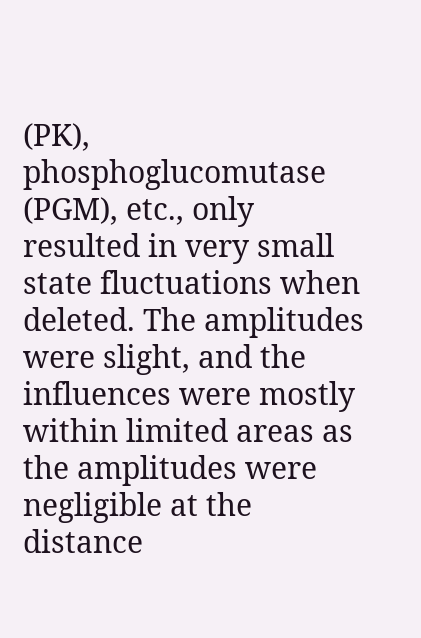(PK), phosphoglucomutase (PGM), etc., only resulted in very small state fluctuations when deleted. The amplitudes were slight, and the influences were mostly within limited areas as the amplitudes were negligible at the distance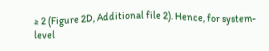≥ 2 (Figure 2D, Additional file 2). Hence, for system-level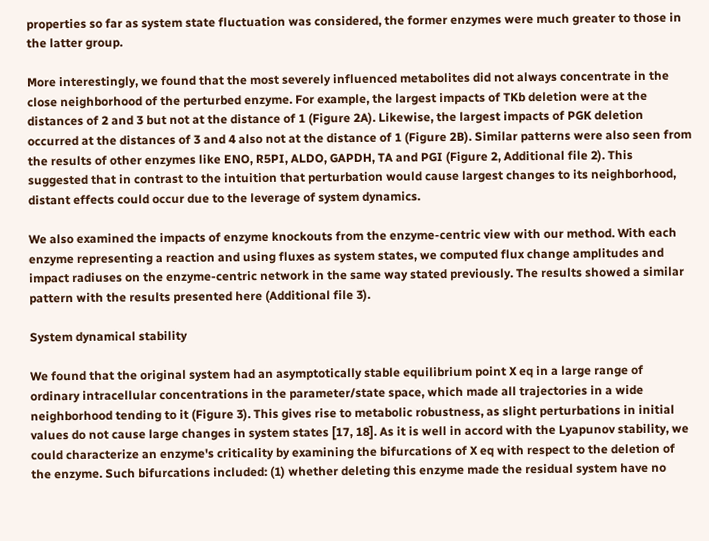properties so far as system state fluctuation was considered, the former enzymes were much greater to those in the latter group.

More interestingly, we found that the most severely influenced metabolites did not always concentrate in the close neighborhood of the perturbed enzyme. For example, the largest impacts of TKb deletion were at the distances of 2 and 3 but not at the distance of 1 (Figure 2A). Likewise, the largest impacts of PGK deletion occurred at the distances of 3 and 4 also not at the distance of 1 (Figure 2B). Similar patterns were also seen from the results of other enzymes like ENO, R5PI, ALDO, GAPDH, TA and PGI (Figure 2, Additional file 2). This suggested that in contrast to the intuition that perturbation would cause largest changes to its neighborhood, distant effects could occur due to the leverage of system dynamics.

We also examined the impacts of enzyme knockouts from the enzyme-centric view with our method. With each enzyme representing a reaction and using fluxes as system states, we computed flux change amplitudes and impact radiuses on the enzyme-centric network in the same way stated previously. The results showed a similar pattern with the results presented here (Additional file 3).

System dynamical stability

We found that the original system had an asymptotically stable equilibrium point X eq in a large range of ordinary intracellular concentrations in the parameter/state space, which made all trajectories in a wide neighborhood tending to it (Figure 3). This gives rise to metabolic robustness, as slight perturbations in initial values do not cause large changes in system states [17, 18]. As it is well in accord with the Lyapunov stability, we could characterize an enzyme's criticality by examining the bifurcations of X eq with respect to the deletion of the enzyme. Such bifurcations included: (1) whether deleting this enzyme made the residual system have no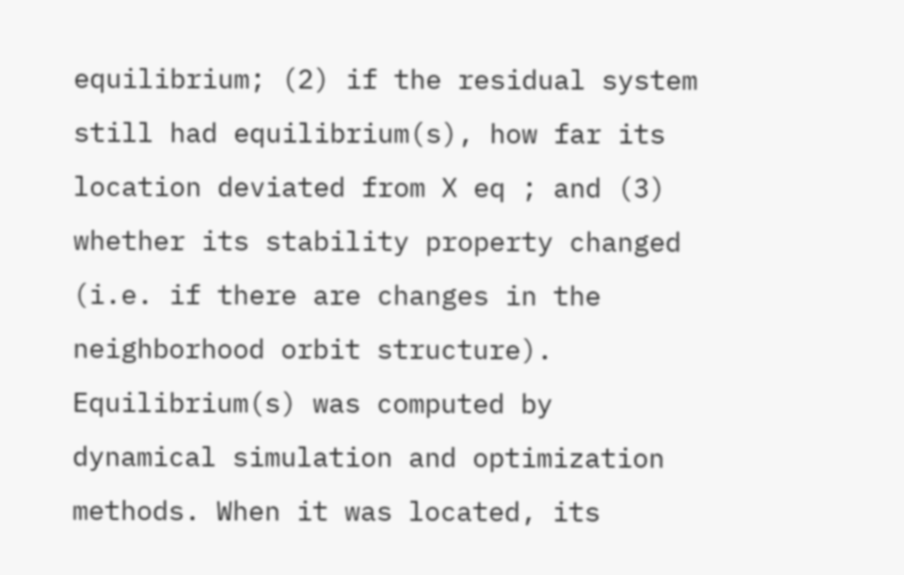equilibrium; (2) if the residual system still had equilibrium(s), how far its location deviated from X eq ; and (3) whether its stability property changed (i.e. if there are changes in the neighborhood orbit structure). Equilibrium(s) was computed by dynamical simulation and optimization methods. When it was located, its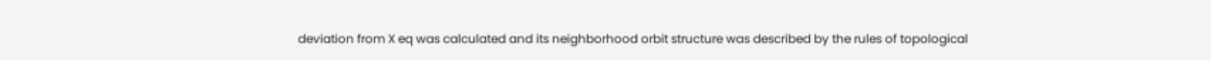deviation from X eq was calculated and its neighborhood orbit structure was described by the rules of topological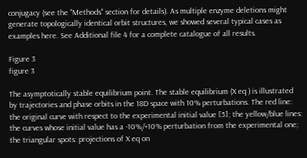conjugacy (see the "Methods" section for details). As multiple enzyme deletions might generate topologically identical orbit structures, we showed several typical cases as examples here. See Additional file 4 for a complete catalogue of all results.

Figure 3
figure 3

The asymptotically stable equilibrium point. The stable equilibrium (X eq ) is illustrated by trajectories and phase orbits in the 18D space with 10% perturbations. The red line: the original curve with respect to the experimental initial value [5]; the yellow/blue lines: the curves whose initial value has a -10%/+10% perturbation from the experimental one; the triangular spots: projections of X eq on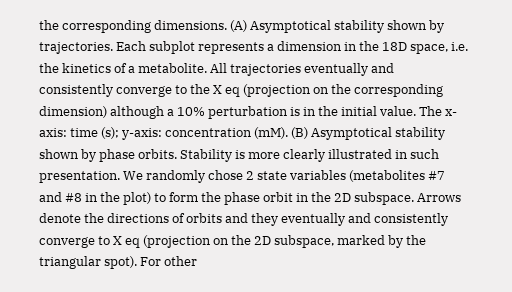the corresponding dimensions. (A) Asymptotical stability shown by trajectories. Each subplot represents a dimension in the 18D space, i.e. the kinetics of a metabolite. All trajectories eventually and consistently converge to the X eq (projection on the corresponding dimension) although a 10% perturbation is in the initial value. The x-axis: time (s); y-axis: concentration (mM). (B) Asymptotical stability shown by phase orbits. Stability is more clearly illustrated in such presentation. We randomly chose 2 state variables (metabolites #7 and #8 in the plot) to form the phase orbit in the 2D subspace. Arrows denote the directions of orbits and they eventually and consistently converge to X eq (projection on the 2D subspace, marked by the triangular spot). For other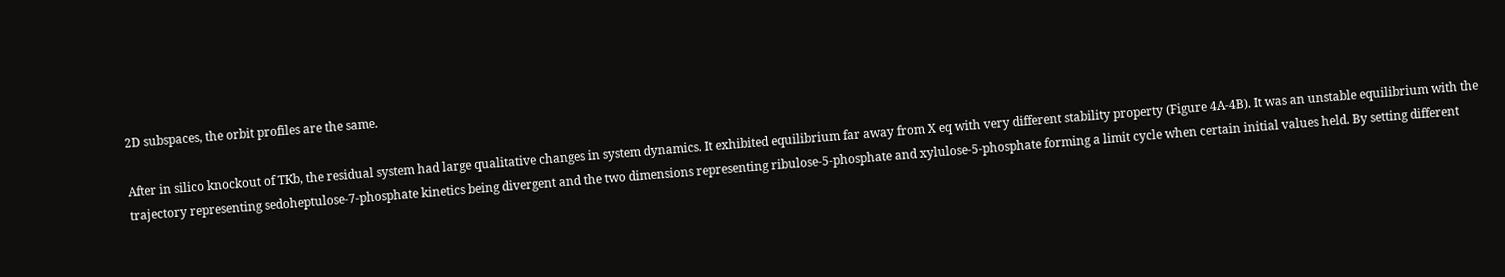2D subspaces, the orbit profiles are the same.

After in silico knockout of TKb, the residual system had large qualitative changes in system dynamics. It exhibited equilibrium far away from X eq with very different stability property (Figure 4A-4B). It was an unstable equilibrium with the trajectory representing sedoheptulose-7-phosphate kinetics being divergent and the two dimensions representing ribulose-5-phosphate and xylulose-5-phosphate forming a limit cycle when certain initial values held. By setting different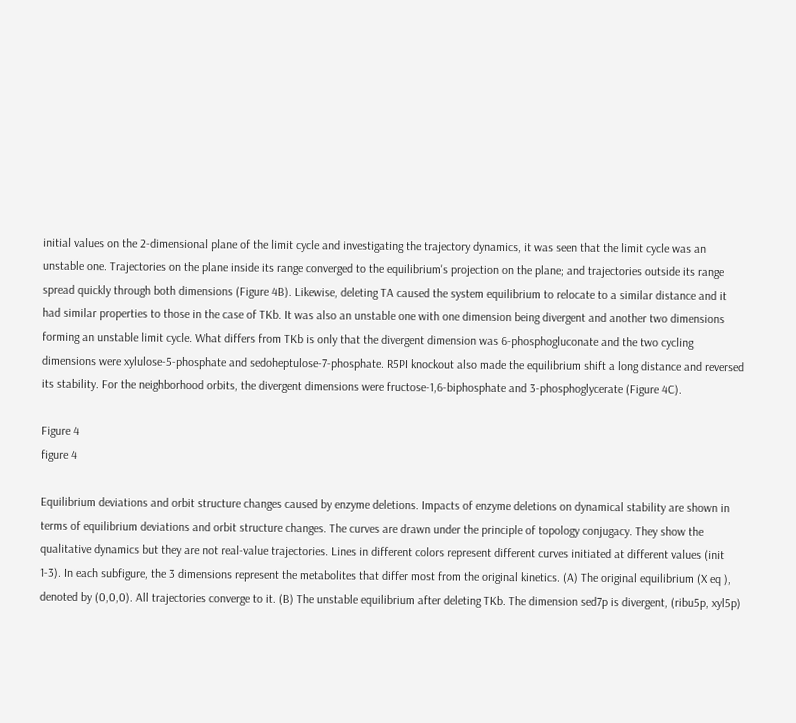initial values on the 2-dimensional plane of the limit cycle and investigating the trajectory dynamics, it was seen that the limit cycle was an unstable one. Trajectories on the plane inside its range converged to the equilibrium's projection on the plane; and trajectories outside its range spread quickly through both dimensions (Figure 4B). Likewise, deleting TA caused the system equilibrium to relocate to a similar distance and it had similar properties to those in the case of TKb. It was also an unstable one with one dimension being divergent and another two dimensions forming an unstable limit cycle. What differs from TKb is only that the divergent dimension was 6-phosphogluconate and the two cycling dimensions were xylulose-5-phosphate and sedoheptulose-7-phosphate. R5PI knockout also made the equilibrium shift a long distance and reversed its stability. For the neighborhood orbits, the divergent dimensions were fructose-1,6-biphosphate and 3-phosphoglycerate (Figure 4C).

Figure 4
figure 4

Equilibrium deviations and orbit structure changes caused by enzyme deletions. Impacts of enzyme deletions on dynamical stability are shown in terms of equilibrium deviations and orbit structure changes. The curves are drawn under the principle of topology conjugacy. They show the qualitative dynamics but they are not real-value trajectories. Lines in different colors represent different curves initiated at different values (init 1-3). In each subfigure, the 3 dimensions represent the metabolites that differ most from the original kinetics. (A) The original equilibrium (X eq ), denoted by (0,0,0). All trajectories converge to it. (B) The unstable equilibrium after deleting TKb. The dimension sed7p is divergent, (ribu5p, xyl5p)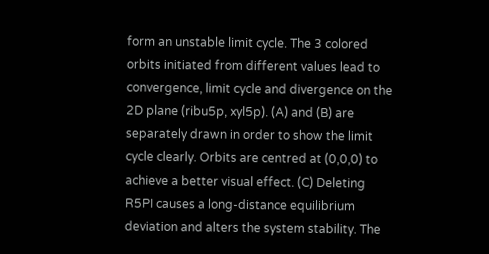form an unstable limit cycle. The 3 colored orbits initiated from different values lead to convergence, limit cycle and divergence on the 2D plane (ribu5p, xyl5p). (A) and (B) are separately drawn in order to show the limit cycle clearly. Orbits are centred at (0,0,0) to achieve a better visual effect. (C) Deleting R5PI causes a long-distance equilibrium deviation and alters the system stability. The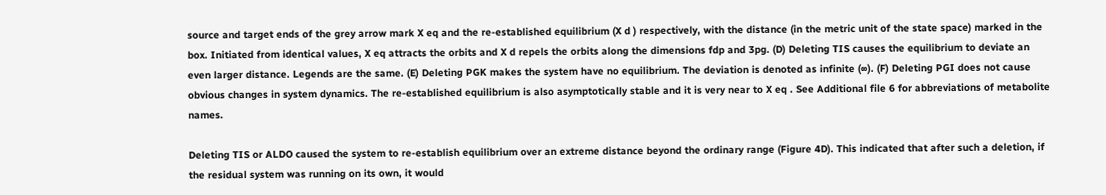source and target ends of the grey arrow mark X eq and the re-established equilibrium (X d ) respectively, with the distance (in the metric unit of the state space) marked in the box. Initiated from identical values, X eq attracts the orbits and X d repels the orbits along the dimensions fdp and 3pg. (D) Deleting TIS causes the equilibrium to deviate an even larger distance. Legends are the same. (E) Deleting PGK makes the system have no equilibrium. The deviation is denoted as infinite (∞). (F) Deleting PGI does not cause obvious changes in system dynamics. The re-established equilibrium is also asymptotically stable and it is very near to X eq . See Additional file 6 for abbreviations of metabolite names.

Deleting TIS or ALDO caused the system to re-establish equilibrium over an extreme distance beyond the ordinary range (Figure 4D). This indicated that after such a deletion, if the residual system was running on its own, it would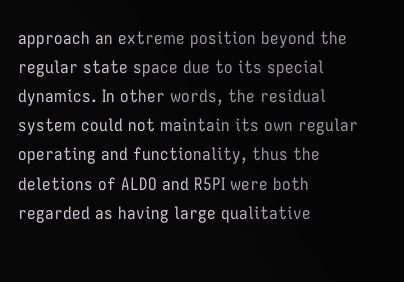approach an extreme position beyond the regular state space due to its special dynamics. In other words, the residual system could not maintain its own regular operating and functionality, thus the deletions of ALDO and R5PI were both regarded as having large qualitative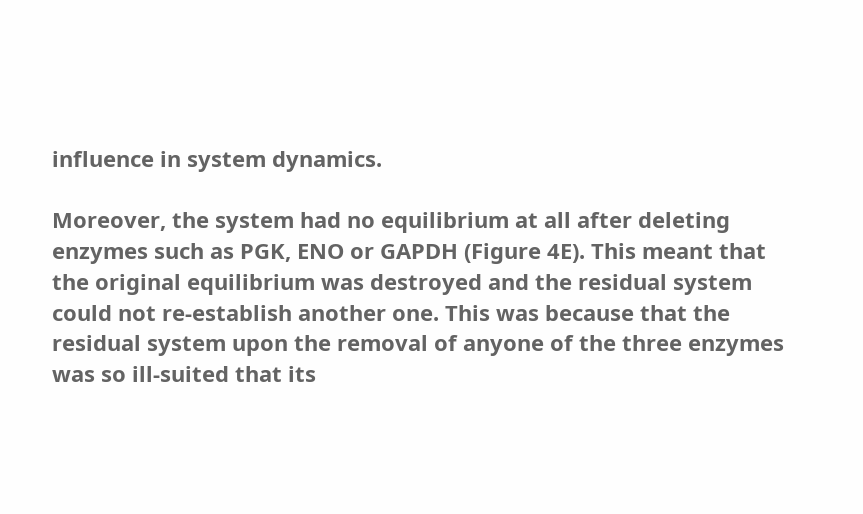influence in system dynamics.

Moreover, the system had no equilibrium at all after deleting enzymes such as PGK, ENO or GAPDH (Figure 4E). This meant that the original equilibrium was destroyed and the residual system could not re-establish another one. This was because that the residual system upon the removal of anyone of the three enzymes was so ill-suited that its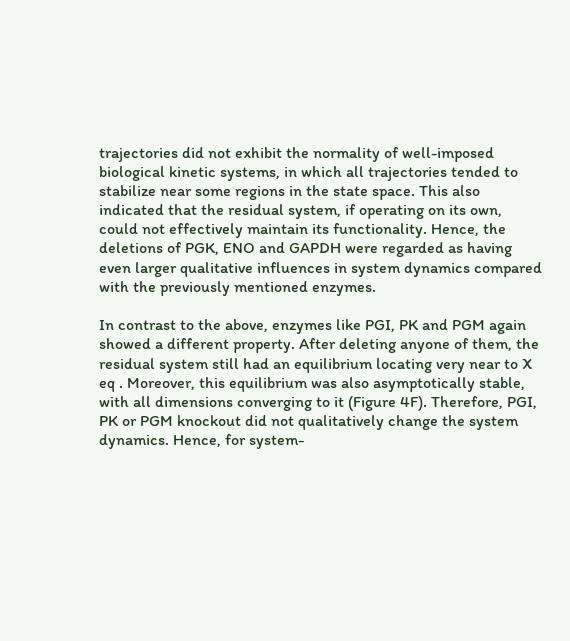trajectories did not exhibit the normality of well-imposed biological kinetic systems, in which all trajectories tended to stabilize near some regions in the state space. This also indicated that the residual system, if operating on its own, could not effectively maintain its functionality. Hence, the deletions of PGK, ENO and GAPDH were regarded as having even larger qualitative influences in system dynamics compared with the previously mentioned enzymes.

In contrast to the above, enzymes like PGI, PK and PGM again showed a different property. After deleting anyone of them, the residual system still had an equilibrium locating very near to X eq . Moreover, this equilibrium was also asymptotically stable, with all dimensions converging to it (Figure 4F). Therefore, PGI, PK or PGM knockout did not qualitatively change the system dynamics. Hence, for system-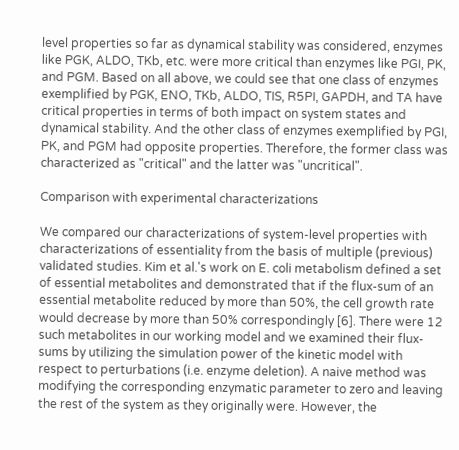level properties so far as dynamical stability was considered, enzymes like PGK, ALDO, TKb, etc. were more critical than enzymes like PGI, PK, and PGM. Based on all above, we could see that one class of enzymes exemplified by PGK, ENO, TKb, ALDO, TIS, R5PI, GAPDH, and TA have critical properties in terms of both impact on system states and dynamical stability. And the other class of enzymes exemplified by PGI, PK, and PGM had opposite properties. Therefore, the former class was characterized as "critical" and the latter was "uncritical".

Comparison with experimental characterizations

We compared our characterizations of system-level properties with characterizations of essentiality from the basis of multiple (previous) validated studies. Kim et al.'s work on E. coli metabolism defined a set of essential metabolites and demonstrated that if the flux-sum of an essential metabolite reduced by more than 50%, the cell growth rate would decrease by more than 50% correspondingly [6]. There were 12 such metabolites in our working model and we examined their flux-sums by utilizing the simulation power of the kinetic model with respect to perturbations (i.e. enzyme deletion). A naive method was modifying the corresponding enzymatic parameter to zero and leaving the rest of the system as they originally were. However, the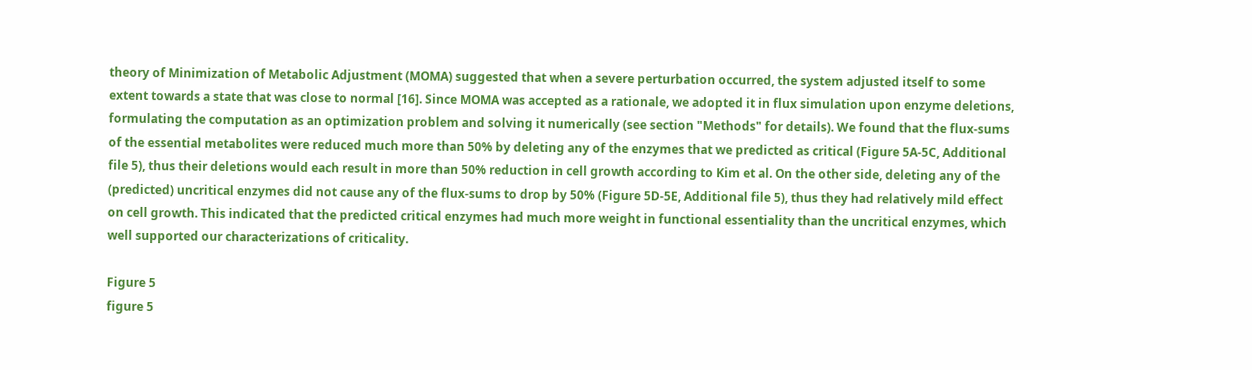theory of Minimization of Metabolic Adjustment (MOMA) suggested that when a severe perturbation occurred, the system adjusted itself to some extent towards a state that was close to normal [16]. Since MOMA was accepted as a rationale, we adopted it in flux simulation upon enzyme deletions, formulating the computation as an optimization problem and solving it numerically (see section "Methods" for details). We found that the flux-sums of the essential metabolites were reduced much more than 50% by deleting any of the enzymes that we predicted as critical (Figure 5A-5C, Additional file 5), thus their deletions would each result in more than 50% reduction in cell growth according to Kim et al. On the other side, deleting any of the (predicted) uncritical enzymes did not cause any of the flux-sums to drop by 50% (Figure 5D-5E, Additional file 5), thus they had relatively mild effect on cell growth. This indicated that the predicted critical enzymes had much more weight in functional essentiality than the uncritical enzymes, which well supported our characterizations of criticality.

Figure 5
figure 5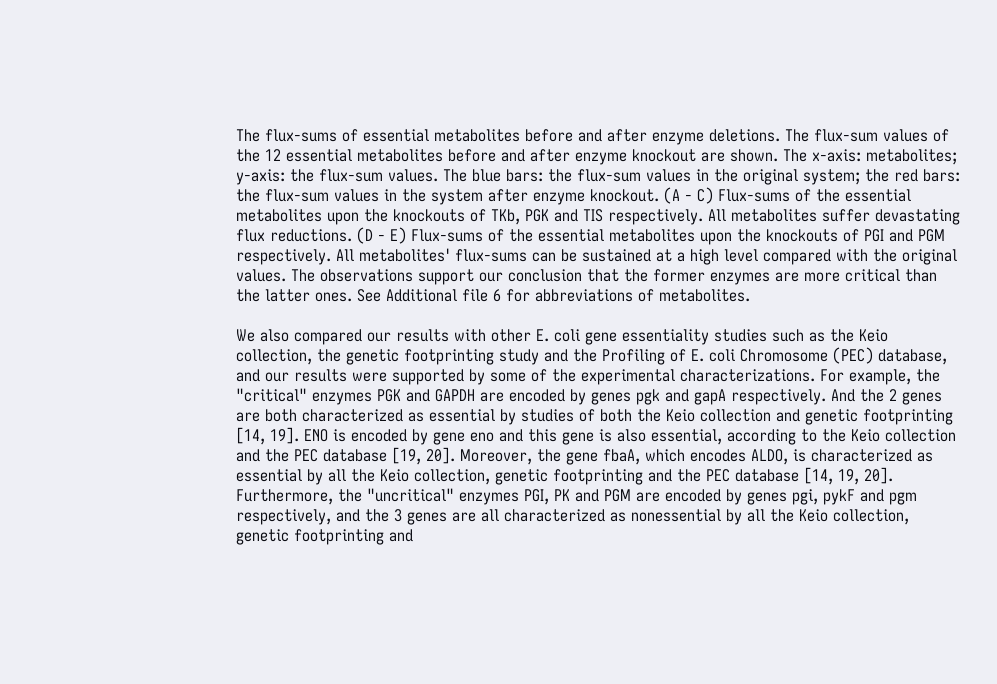The flux-sums of essential metabolites before and after enzyme deletions. The flux-sum values of the 12 essential metabolites before and after enzyme knockout are shown. The x-axis: metabolites; y-axis: the flux-sum values. The blue bars: the flux-sum values in the original system; the red bars: the flux-sum values in the system after enzyme knockout. (A - C) Flux-sums of the essential metabolites upon the knockouts of TKb, PGK and TIS respectively. All metabolites suffer devastating flux reductions. (D - E) Flux-sums of the essential metabolites upon the knockouts of PGI and PGM respectively. All metabolites' flux-sums can be sustained at a high level compared with the original values. The observations support our conclusion that the former enzymes are more critical than the latter ones. See Additional file 6 for abbreviations of metabolites.

We also compared our results with other E. coli gene essentiality studies such as the Keio collection, the genetic footprinting study and the Profiling of E. coli Chromosome (PEC) database, and our results were supported by some of the experimental characterizations. For example, the "critical" enzymes PGK and GAPDH are encoded by genes pgk and gapA respectively. And the 2 genes are both characterized as essential by studies of both the Keio collection and genetic footprinting [14, 19]. ENO is encoded by gene eno and this gene is also essential, according to the Keio collection and the PEC database [19, 20]. Moreover, the gene fbaA, which encodes ALDO, is characterized as essential by all the Keio collection, genetic footprinting and the PEC database [14, 19, 20]. Furthermore, the "uncritical" enzymes PGI, PK and PGM are encoded by genes pgi, pykF and pgm respectively, and the 3 genes are all characterized as nonessential by all the Keio collection, genetic footprinting and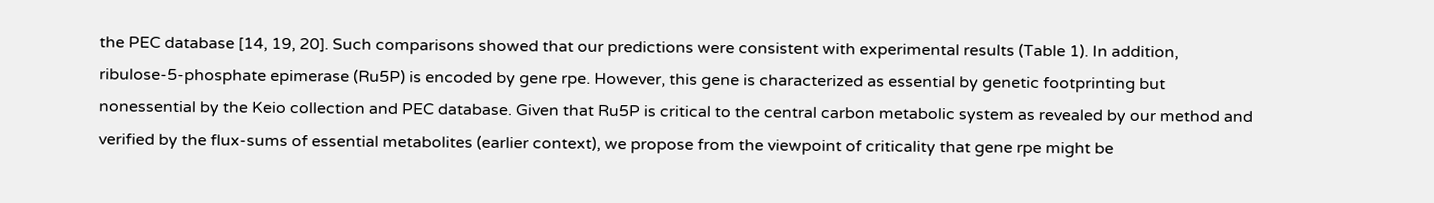the PEC database [14, 19, 20]. Such comparisons showed that our predictions were consistent with experimental results (Table 1). In addition, ribulose-5-phosphate epimerase (Ru5P) is encoded by gene rpe. However, this gene is characterized as essential by genetic footprinting but nonessential by the Keio collection and PEC database. Given that Ru5P is critical to the central carbon metabolic system as revealed by our method and verified by the flux-sums of essential metabolites (earlier context), we propose from the viewpoint of criticality that gene rpe might be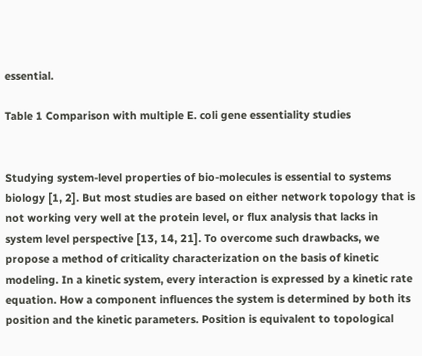essential.

Table 1 Comparison with multiple E. coli gene essentiality studies


Studying system-level properties of bio-molecules is essential to systems biology [1, 2]. But most studies are based on either network topology that is not working very well at the protein level, or flux analysis that lacks in system level perspective [13, 14, 21]. To overcome such drawbacks, we propose a method of criticality characterization on the basis of kinetic modeling. In a kinetic system, every interaction is expressed by a kinetic rate equation. How a component influences the system is determined by both its position and the kinetic parameters. Position is equivalent to topological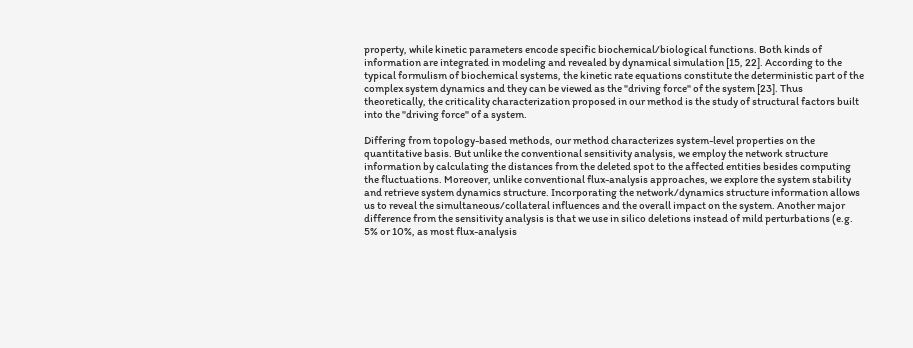property, while kinetic parameters encode specific biochemical/biological functions. Both kinds of information are integrated in modeling and revealed by dynamical simulation [15, 22]. According to the typical formulism of biochemical systems, the kinetic rate equations constitute the deterministic part of the complex system dynamics and they can be viewed as the "driving force" of the system [23]. Thus theoretically, the criticality characterization proposed in our method is the study of structural factors built into the "driving force" of a system.

Differing from topology-based methods, our method characterizes system-level properties on the quantitative basis. But unlike the conventional sensitivity analysis, we employ the network structure information by calculating the distances from the deleted spot to the affected entities besides computing the fluctuations. Moreover, unlike conventional flux-analysis approaches, we explore the system stability and retrieve system dynamics structure. Incorporating the network/dynamics structure information allows us to reveal the simultaneous/collateral influences and the overall impact on the system. Another major difference from the sensitivity analysis is that we use in silico deletions instead of mild perturbations (e.g. 5% or 10%, as most flux-analysis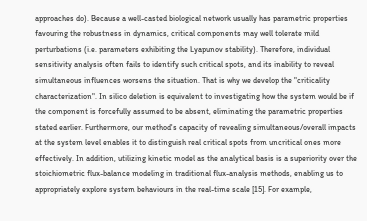approaches do). Because a well-casted biological network usually has parametric properties favouring the robustness in dynamics, critical components may well tolerate mild perturbations (i.e. parameters exhibiting the Lyapunov stability). Therefore, individual sensitivity analysis often fails to identify such critical spots, and its inability to reveal simultaneous influences worsens the situation. That is why we develop the "criticality characterization". In silico deletion is equivalent to investigating how the system would be if the component is forcefully assumed to be absent, eliminating the parametric properties stated earlier. Furthermore, our method's capacity of revealing simultaneous/overall impacts at the system level enables it to distinguish real critical spots from uncritical ones more effectively. In addition, utilizing kinetic model as the analytical basis is a superiority over the stoichiometric flux-balance modeling in traditional flux-analysis methods, enabling us to appropriately explore system behaviours in the real-time scale [15]. For example,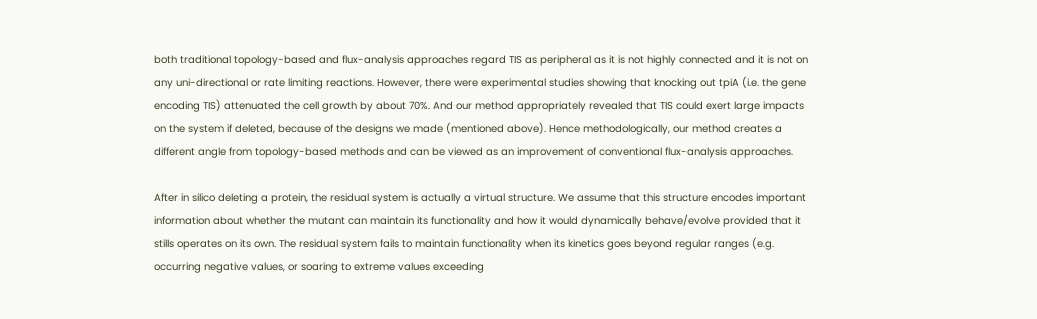both traditional topology-based and flux-analysis approaches regard TIS as peripheral as it is not highly connected and it is not on any uni-directional or rate limiting reactions. However, there were experimental studies showing that knocking out tpiA (i.e. the gene encoding TIS) attenuated the cell growth by about 70%. And our method appropriately revealed that TIS could exert large impacts on the system if deleted, because of the designs we made (mentioned above). Hence methodologically, our method creates a different angle from topology-based methods and can be viewed as an improvement of conventional flux-analysis approaches.

After in silico deleting a protein, the residual system is actually a virtual structure. We assume that this structure encodes important information about whether the mutant can maintain its functionality and how it would dynamically behave/evolve provided that it stills operates on its own. The residual system fails to maintain functionality when its kinetics goes beyond regular ranges (e.g. occurring negative values, or soaring to extreme values exceeding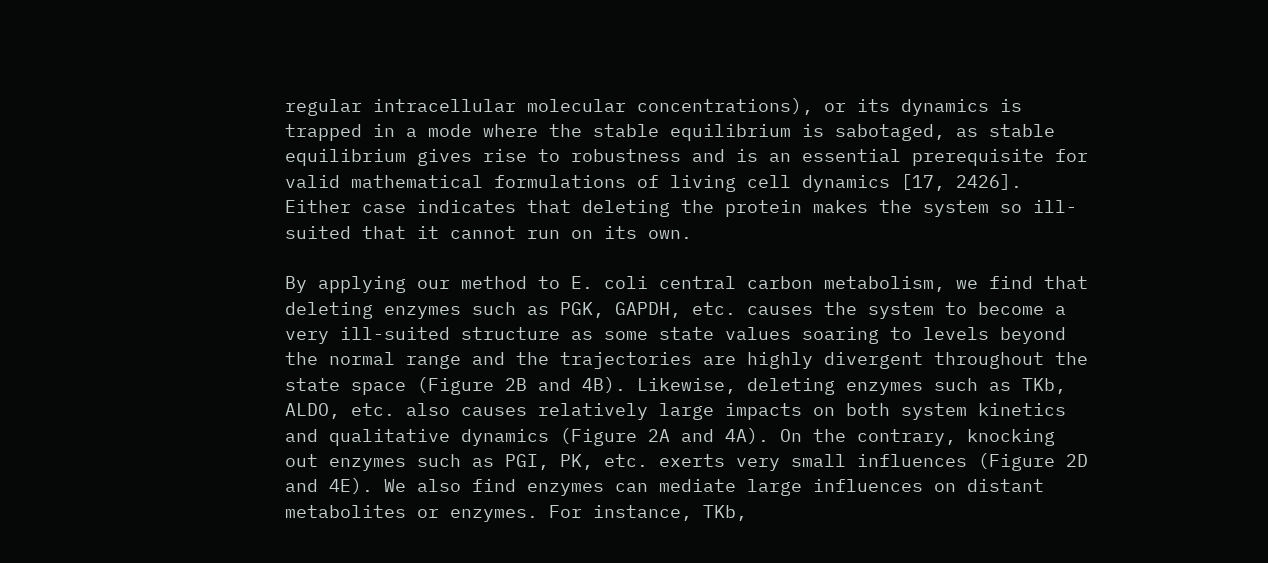regular intracellular molecular concentrations), or its dynamics is trapped in a mode where the stable equilibrium is sabotaged, as stable equilibrium gives rise to robustness and is an essential prerequisite for valid mathematical formulations of living cell dynamics [17, 2426]. Either case indicates that deleting the protein makes the system so ill-suited that it cannot run on its own.

By applying our method to E. coli central carbon metabolism, we find that deleting enzymes such as PGK, GAPDH, etc. causes the system to become a very ill-suited structure as some state values soaring to levels beyond the normal range and the trajectories are highly divergent throughout the state space (Figure 2B and 4B). Likewise, deleting enzymes such as TKb, ALDO, etc. also causes relatively large impacts on both system kinetics and qualitative dynamics (Figure 2A and 4A). On the contrary, knocking out enzymes such as PGI, PK, etc. exerts very small influences (Figure 2D and 4E). We also find enzymes can mediate large influences on distant metabolites or enzymes. For instance, TKb,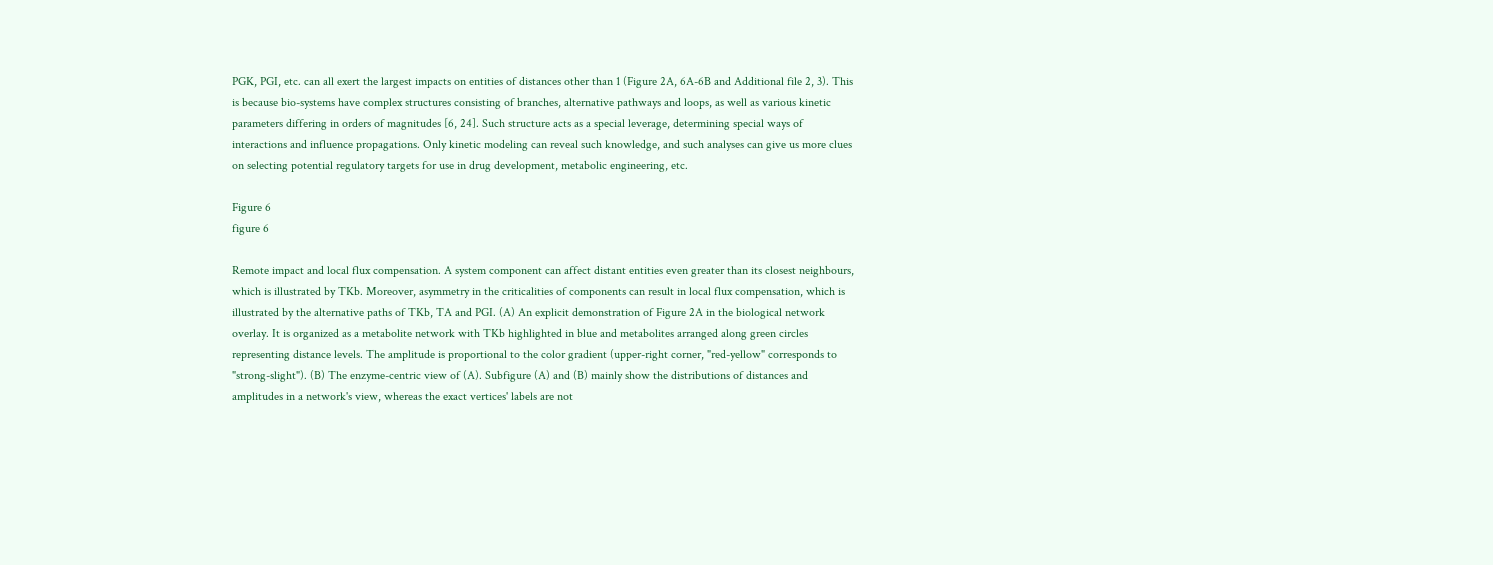PGK, PGI, etc. can all exert the largest impacts on entities of distances other than 1 (Figure 2A, 6A-6B and Additional file 2, 3). This is because bio-systems have complex structures consisting of branches, alternative pathways and loops, as well as various kinetic parameters differing in orders of magnitudes [6, 24]. Such structure acts as a special leverage, determining special ways of interactions and influence propagations. Only kinetic modeling can reveal such knowledge, and such analyses can give us more clues on selecting potential regulatory targets for use in drug development, metabolic engineering, etc.

Figure 6
figure 6

Remote impact and local flux compensation. A system component can affect distant entities even greater than its closest neighbours, which is illustrated by TKb. Moreover, asymmetry in the criticalities of components can result in local flux compensation, which is illustrated by the alternative paths of TKb, TA and PGI. (A) An explicit demonstration of Figure 2A in the biological network overlay. It is organized as a metabolite network with TKb highlighted in blue and metabolites arranged along green circles representing distance levels. The amplitude is proportional to the color gradient (upper-right corner, "red-yellow" corresponds to "strong-slight"). (B) The enzyme-centric view of (A). Subfigure (A) and (B) mainly show the distributions of distances and amplitudes in a network's view, whereas the exact vertices' labels are not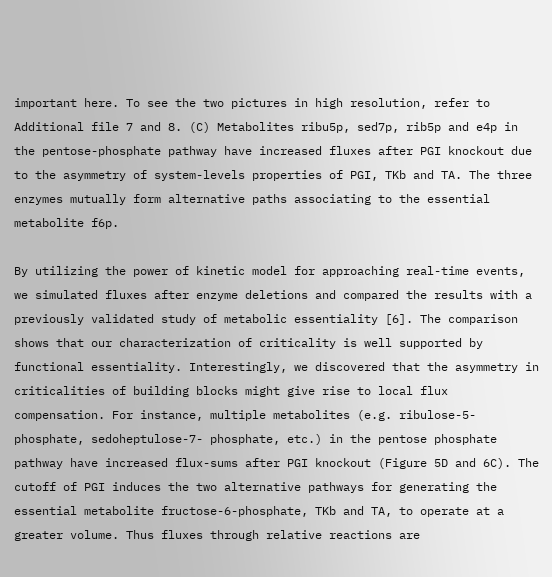important here. To see the two pictures in high resolution, refer to Additional file 7 and 8. (C) Metabolites ribu5p, sed7p, rib5p and e4p in the pentose-phosphate pathway have increased fluxes after PGI knockout due to the asymmetry of system-levels properties of PGI, TKb and TA. The three enzymes mutually form alternative paths associating to the essential metabolite f6p.

By utilizing the power of kinetic model for approaching real-time events, we simulated fluxes after enzyme deletions and compared the results with a previously validated study of metabolic essentiality [6]. The comparison shows that our characterization of criticality is well supported by functional essentiality. Interestingly, we discovered that the asymmetry in criticalities of building blocks might give rise to local flux compensation. For instance, multiple metabolites (e.g. ribulose-5-phosphate, sedoheptulose-7- phosphate, etc.) in the pentose phosphate pathway have increased flux-sums after PGI knockout (Figure 5D and 6C). The cutoff of PGI induces the two alternative pathways for generating the essential metabolite fructose-6-phosphate, TKb and TA, to operate at a greater volume. Thus fluxes through relative reactions are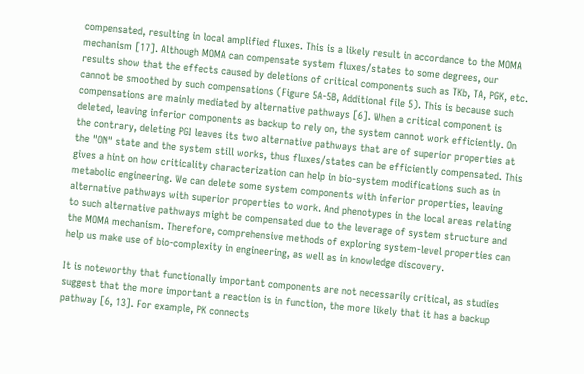compensated, resulting in local amplified fluxes. This is a likely result in accordance to the MOMA mechanism [17]. Although MOMA can compensate system fluxes/states to some degrees, our results show that the effects caused by deletions of critical components such as TKb, TA, PGK, etc. cannot be smoothed by such compensations (Figure 5A-5B, Additional file 5). This is because such compensations are mainly mediated by alternative pathways [6]. When a critical component is deleted, leaving inferior components as backup to rely on, the system cannot work efficiently. On the contrary, deleting PGI leaves its two alternative pathways that are of superior properties at the "ON" state and the system still works, thus fluxes/states can be efficiently compensated. This gives a hint on how criticality characterization can help in bio-system modifications such as in metabolic engineering. We can delete some system components with inferior properties, leaving alternative pathways with superior properties to work. And phenotypes in the local areas relating to such alternative pathways might be compensated due to the leverage of system structure and the MOMA mechanism. Therefore, comprehensive methods of exploring system-level properties can help us make use of bio-complexity in engineering, as well as in knowledge discovery.

It is noteworthy that functionally important components are not necessarily critical, as studies suggest that the more important a reaction is in function, the more likely that it has a backup pathway [6, 13]. For example, PK connects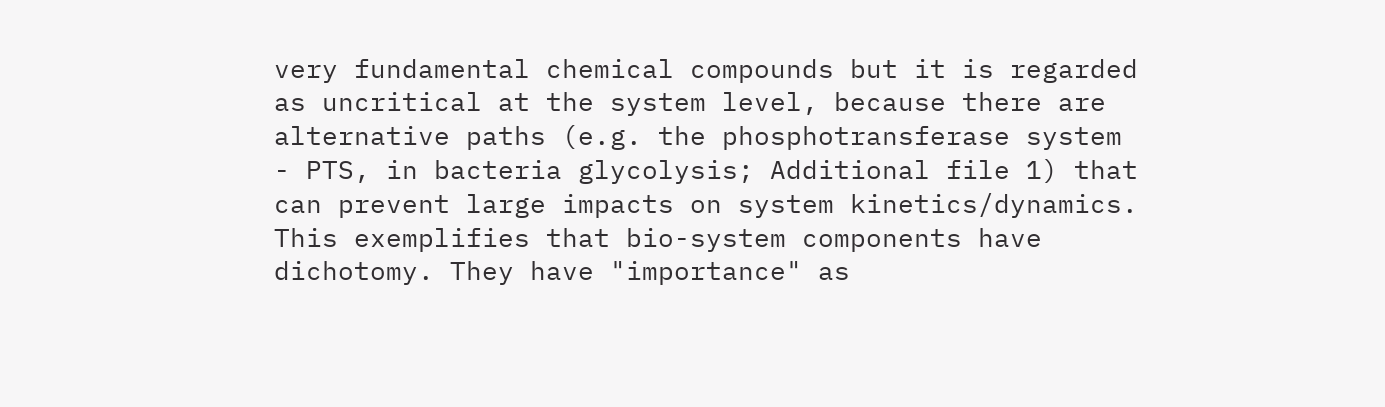very fundamental chemical compounds but it is regarded as uncritical at the system level, because there are alternative paths (e.g. the phosphotransferase system - PTS, in bacteria glycolysis; Additional file 1) that can prevent large impacts on system kinetics/dynamics. This exemplifies that bio-system components have dichotomy. They have "importance" as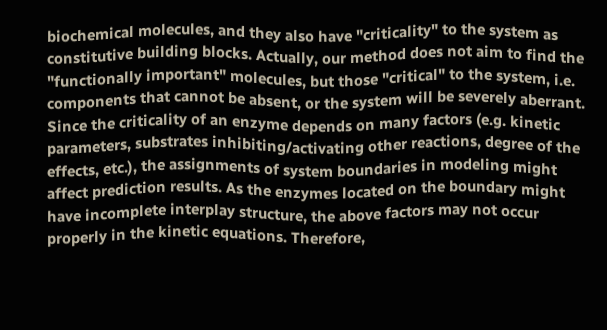biochemical molecules, and they also have "criticality" to the system as constitutive building blocks. Actually, our method does not aim to find the "functionally important" molecules, but those "critical" to the system, i.e. components that cannot be absent, or the system will be severely aberrant. Since the criticality of an enzyme depends on many factors (e.g. kinetic parameters, substrates inhibiting/activating other reactions, degree of the effects, etc.), the assignments of system boundaries in modeling might affect prediction results. As the enzymes located on the boundary might have incomplete interplay structure, the above factors may not occur properly in the kinetic equations. Therefore,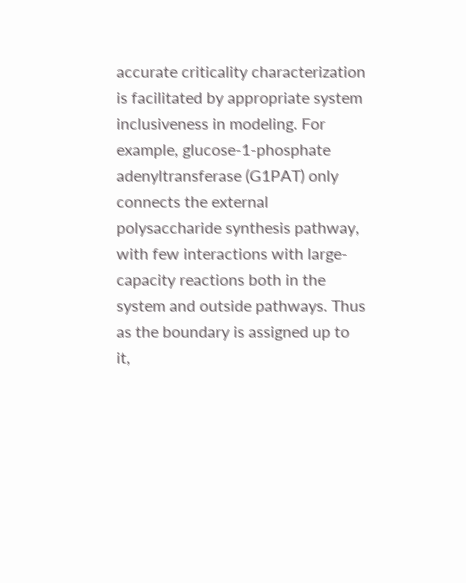accurate criticality characterization is facilitated by appropriate system inclusiveness in modeling. For example, glucose-1-phosphate adenyltransferase (G1PAT) only connects the external polysaccharide synthesis pathway, with few interactions with large-capacity reactions both in the system and outside pathways. Thus as the boundary is assigned up to it,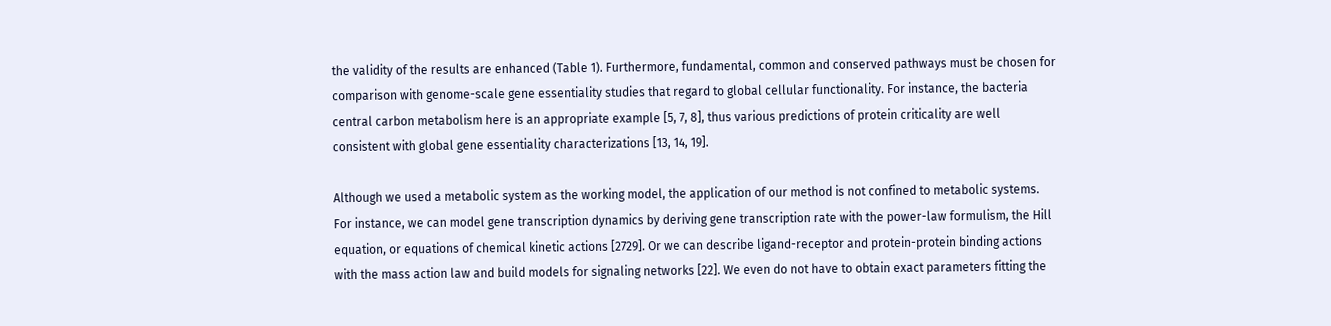the validity of the results are enhanced (Table 1). Furthermore, fundamental, common and conserved pathways must be chosen for comparison with genome-scale gene essentiality studies that regard to global cellular functionality. For instance, the bacteria central carbon metabolism here is an appropriate example [5, 7, 8], thus various predictions of protein criticality are well consistent with global gene essentiality characterizations [13, 14, 19].

Although we used a metabolic system as the working model, the application of our method is not confined to metabolic systems. For instance, we can model gene transcription dynamics by deriving gene transcription rate with the power-law formulism, the Hill equation, or equations of chemical kinetic actions [2729]. Or we can describe ligand-receptor and protein-protein binding actions with the mass action law and build models for signaling networks [22]. We even do not have to obtain exact parameters fitting the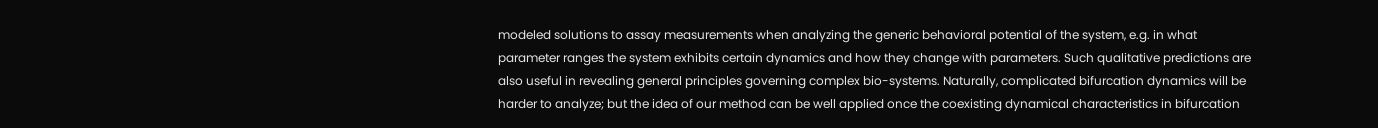modeled solutions to assay measurements when analyzing the generic behavioral potential of the system, e.g. in what parameter ranges the system exhibits certain dynamics and how they change with parameters. Such qualitative predictions are also useful in revealing general principles governing complex bio-systems. Naturally, complicated bifurcation dynamics will be harder to analyze; but the idea of our method can be well applied once the coexisting dynamical characteristics in bifurcation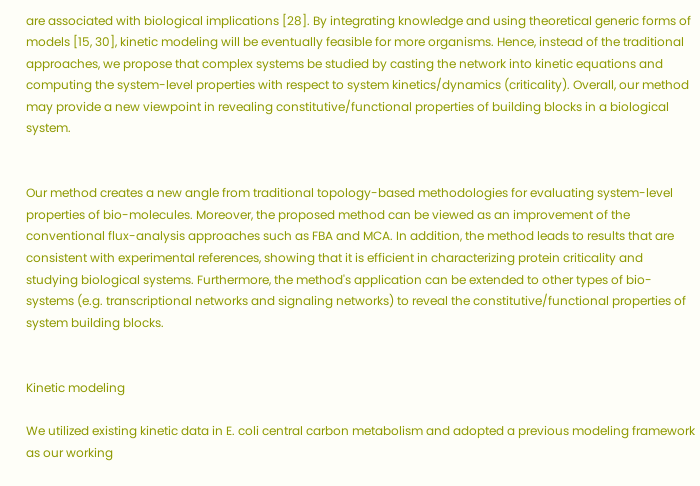are associated with biological implications [28]. By integrating knowledge and using theoretical generic forms of models [15, 30], kinetic modeling will be eventually feasible for more organisms. Hence, instead of the traditional approaches, we propose that complex systems be studied by casting the network into kinetic equations and computing the system-level properties with respect to system kinetics/dynamics (criticality). Overall, our method may provide a new viewpoint in revealing constitutive/functional properties of building blocks in a biological system.


Our method creates a new angle from traditional topology-based methodologies for evaluating system-level properties of bio-molecules. Moreover, the proposed method can be viewed as an improvement of the conventional flux-analysis approaches such as FBA and MCA. In addition, the method leads to results that are consistent with experimental references, showing that it is efficient in characterizing protein criticality and studying biological systems. Furthermore, the method's application can be extended to other types of bio-systems (e.g. transcriptional networks and signaling networks) to reveal the constitutive/functional properties of system building blocks.


Kinetic modeling

We utilized existing kinetic data in E. coli central carbon metabolism and adopted a previous modeling framework as our working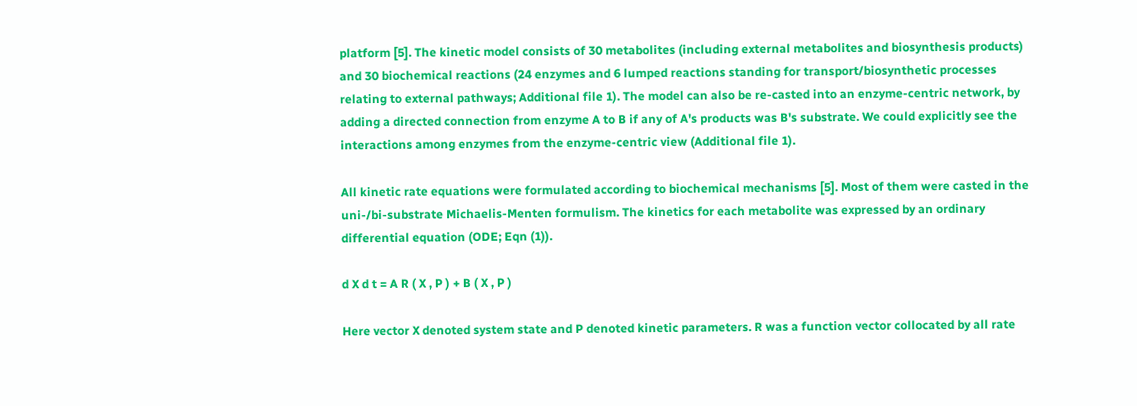platform [5]. The kinetic model consists of 30 metabolites (including external metabolites and biosynthesis products) and 30 biochemical reactions (24 enzymes and 6 lumped reactions standing for transport/biosynthetic processes relating to external pathways; Additional file 1). The model can also be re-casted into an enzyme-centric network, by adding a directed connection from enzyme A to B if any of A's products was B's substrate. We could explicitly see the interactions among enzymes from the enzyme-centric view (Additional file 1).

All kinetic rate equations were formulated according to biochemical mechanisms [5]. Most of them were casted in the uni-/bi-substrate Michaelis-Menten formulism. The kinetics for each metabolite was expressed by an ordinary differential equation (ODE; Eqn (1)).

d X d t = A R ( X , P ) + B ( X , P )

Here vector X denoted system state and P denoted kinetic parameters. R was a function vector collocated by all rate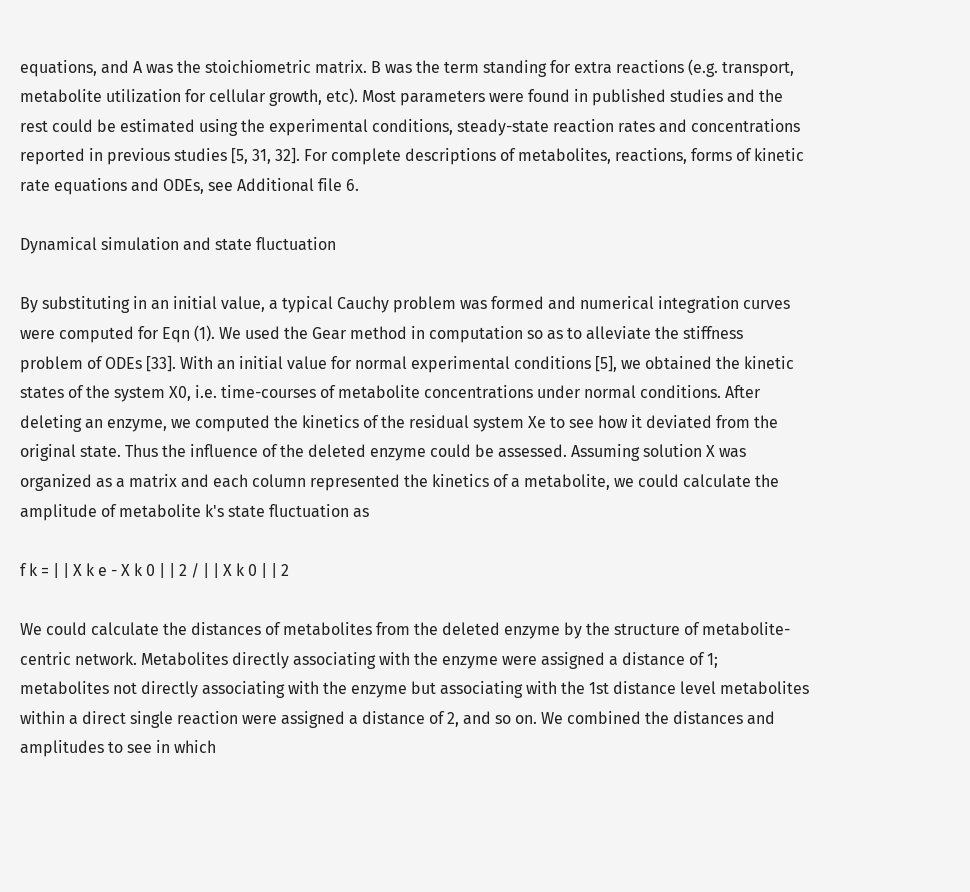equations, and A was the stoichiometric matrix. B was the term standing for extra reactions (e.g. transport, metabolite utilization for cellular growth, etc). Most parameters were found in published studies and the rest could be estimated using the experimental conditions, steady-state reaction rates and concentrations reported in previous studies [5, 31, 32]. For complete descriptions of metabolites, reactions, forms of kinetic rate equations and ODEs, see Additional file 6.

Dynamical simulation and state fluctuation

By substituting in an initial value, a typical Cauchy problem was formed and numerical integration curves were computed for Eqn (1). We used the Gear method in computation so as to alleviate the stiffness problem of ODEs [33]. With an initial value for normal experimental conditions [5], we obtained the kinetic states of the system X0, i.e. time-courses of metabolite concentrations under normal conditions. After deleting an enzyme, we computed the kinetics of the residual system Xe to see how it deviated from the original state. Thus the influence of the deleted enzyme could be assessed. Assuming solution X was organized as a matrix and each column represented the kinetics of a metabolite, we could calculate the amplitude of metabolite k's state fluctuation as

f k = | | X k e - X k 0 | | 2 / | | X k 0 | | 2

We could calculate the distances of metabolites from the deleted enzyme by the structure of metabolite-centric network. Metabolites directly associating with the enzyme were assigned a distance of 1; metabolites not directly associating with the enzyme but associating with the 1st distance level metabolites within a direct single reaction were assigned a distance of 2, and so on. We combined the distances and amplitudes to see in which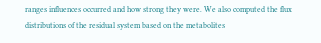ranges influences occurred and how strong they were. We also computed the flux distributions of the residual system based on the metabolites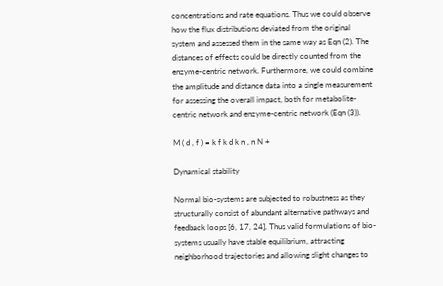concentrations and rate equations. Thus we could observe how the flux distributions deviated from the original system and assessed them in the same way as Eqn (2). The distances of effects could be directly counted from the enzyme-centric network. Furthermore, we could combine the amplitude and distance data into a single measurement for assessing the overall impact, both for metabolite-centric network and enzyme-centric network (Eqn (3)).

M ( d , f ) = k f k d k n , n N +

Dynamical stability

Normal bio-systems are subjected to robustness as they structurally consist of abundant alternative pathways and feedback loops [6, 17, 24]. Thus valid formulations of bio-systems usually have stable equilibrium, attracting neighborhood trajectories and allowing slight changes to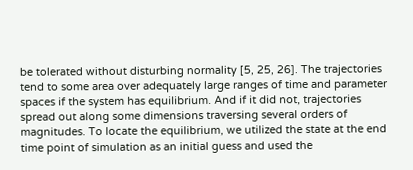be tolerated without disturbing normality [5, 25, 26]. The trajectories tend to some area over adequately large ranges of time and parameter spaces if the system has equilibrium. And if it did not, trajectories spread out along some dimensions traversing several orders of magnitudes. To locate the equilibrium, we utilized the state at the end time point of simulation as an initial guess and used the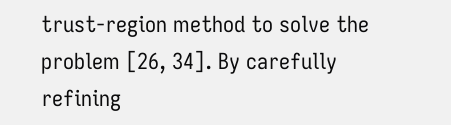trust-region method to solve the problem [26, 34]. By carefully refining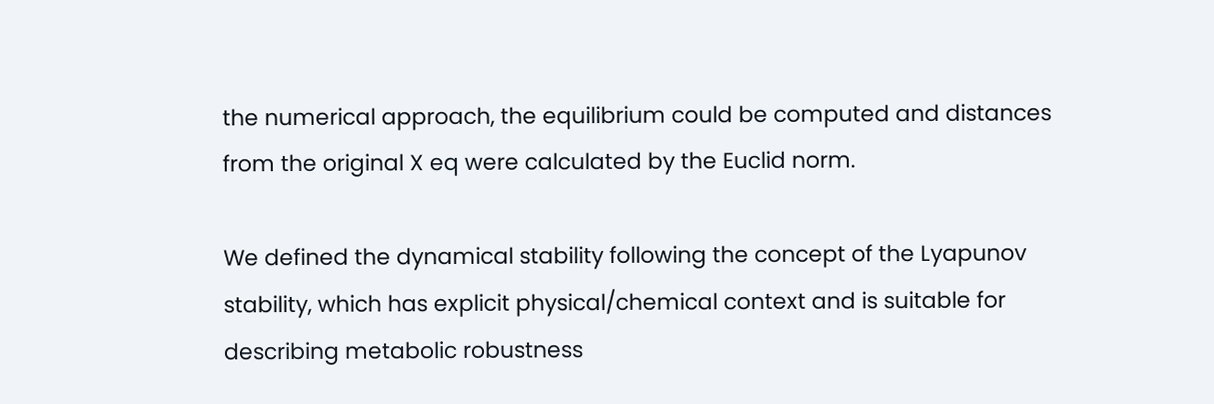the numerical approach, the equilibrium could be computed and distances from the original X eq were calculated by the Euclid norm.

We defined the dynamical stability following the concept of the Lyapunov stability, which has explicit physical/chemical context and is suitable for describing metabolic robustness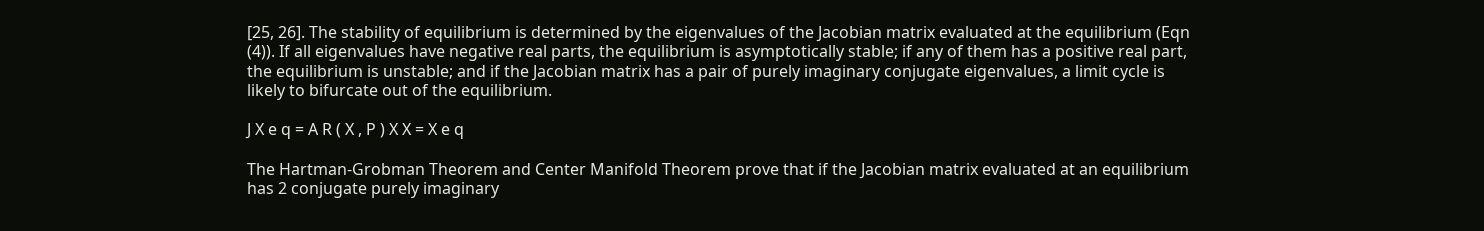[25, 26]. The stability of equilibrium is determined by the eigenvalues of the Jacobian matrix evaluated at the equilibrium (Eqn (4)). If all eigenvalues have negative real parts, the equilibrium is asymptotically stable; if any of them has a positive real part, the equilibrium is unstable; and if the Jacobian matrix has a pair of purely imaginary conjugate eigenvalues, a limit cycle is likely to bifurcate out of the equilibrium.

J X e q = A R ( X , P ) X X = X e q

The Hartman-Grobman Theorem and Center Manifold Theorem prove that if the Jacobian matrix evaluated at an equilibrium has 2 conjugate purely imaginary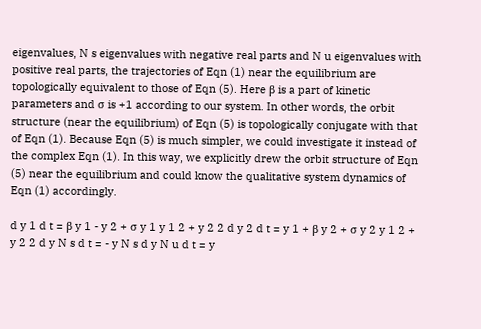eigenvalues, N s eigenvalues with negative real parts and N u eigenvalues with positive real parts, the trajectories of Eqn (1) near the equilibrium are topologically equivalent to those of Eqn (5). Here β is a part of kinetic parameters and σ is +1 according to our system. In other words, the orbit structure (near the equilibrium) of Eqn (5) is topologically conjugate with that of Eqn (1). Because Eqn (5) is much simpler, we could investigate it instead of the complex Eqn (1). In this way, we explicitly drew the orbit structure of Eqn (5) near the equilibrium and could know the qualitative system dynamics of Eqn (1) accordingly.

d y 1 d t = β y 1 - y 2 + σ y 1 y 1 2 + y 2 2 d y 2 d t = y 1 + β y 2 + σ y 2 y 1 2 + y 2 2 d y N s d t = - y N s d y N u d t = y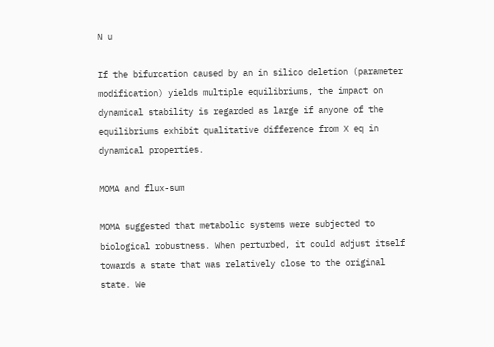N u

If the bifurcation caused by an in silico deletion (parameter modification) yields multiple equilibriums, the impact on dynamical stability is regarded as large if anyone of the equilibriums exhibit qualitative difference from X eq in dynamical properties.

MOMA and flux-sum

MOMA suggested that metabolic systems were subjected to biological robustness. When perturbed, it could adjust itself towards a state that was relatively close to the original state. We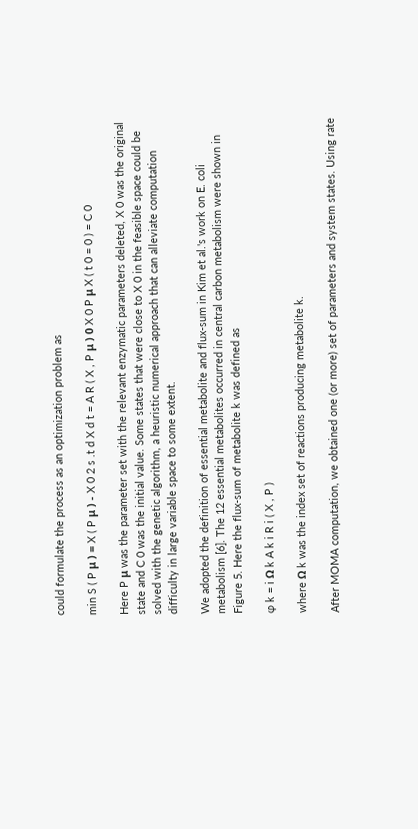could formulate the process as an optimization problem as

min S ( P μ ) = X ( P μ ) - X 0 2 s .t d X d t = A R ( X , P μ ) 0 X 0 P μ X ( t 0 = 0 ) = C 0

Here P μ was the parameter set with the relevant enzymatic parameters deleted, X 0 was the original state and C 0 was the initial value. Some states that were close to X 0 in the feasible space could be solved with the genetic algorithm, a heuristic numerical approach that can alleviate computation difficulty in large variable space to some extent.

We adopted the definition of essential metabolite and flux-sum in Kim et al.'s work on E. coli metabolism [6]. The 12 essential metabolites occurred in central carbon metabolism were shown in Figure 5. Here the flux-sum of metabolite k was defined as

ɸ k = i Ω k A k i R i ( X , P )

where Ω k was the index set of reactions producing metabolite k.

After MOMA computation, we obtained one (or more) set of parameters and system states. Using rate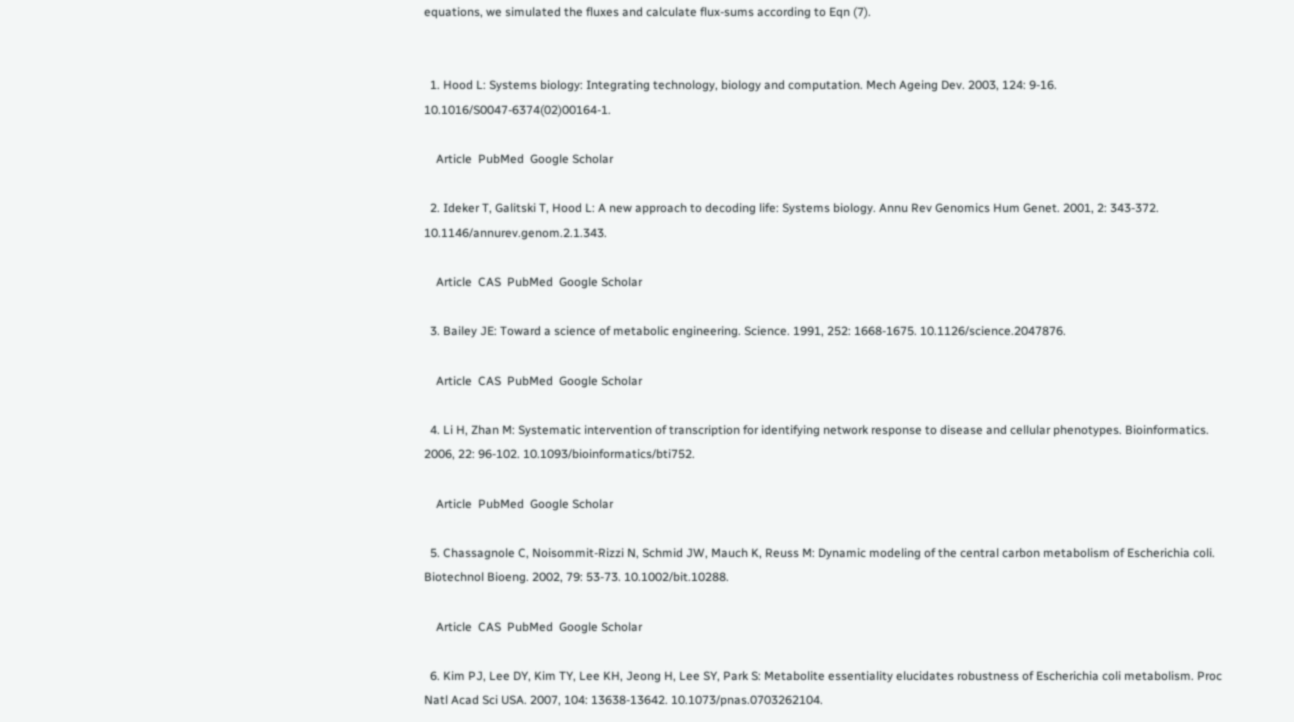equations, we simulated the fluxes and calculate flux-sums according to Eqn (7).


  1. Hood L: Systems biology: Integrating technology, biology and computation. Mech Ageing Dev. 2003, 124: 9-16. 10.1016/S0047-6374(02)00164-1.

    Article  PubMed  Google Scholar

  2. Ideker T, Galitski T, Hood L: A new approach to decoding life: Systems biology. Annu Rev Genomics Hum Genet. 2001, 2: 343-372. 10.1146/annurev.genom.2.1.343.

    Article  CAS  PubMed  Google Scholar

  3. Bailey JE: Toward a science of metabolic engineering. Science. 1991, 252: 1668-1675. 10.1126/science.2047876.

    Article  CAS  PubMed  Google Scholar

  4. Li H, Zhan M: Systematic intervention of transcription for identifying network response to disease and cellular phenotypes. Bioinformatics. 2006, 22: 96-102. 10.1093/bioinformatics/bti752.

    Article  PubMed  Google Scholar

  5. Chassagnole C, Noisommit-Rizzi N, Schmid JW, Mauch K, Reuss M: Dynamic modeling of the central carbon metabolism of Escherichia coli. Biotechnol Bioeng. 2002, 79: 53-73. 10.1002/bit.10288.

    Article  CAS  PubMed  Google Scholar

  6. Kim PJ, Lee DY, Kim TY, Lee KH, Jeong H, Lee SY, Park S: Metabolite essentiality elucidates robustness of Escherichia coli metabolism. Proc Natl Acad Sci USA. 2007, 104: 13638-13642. 10.1073/pnas.0703262104.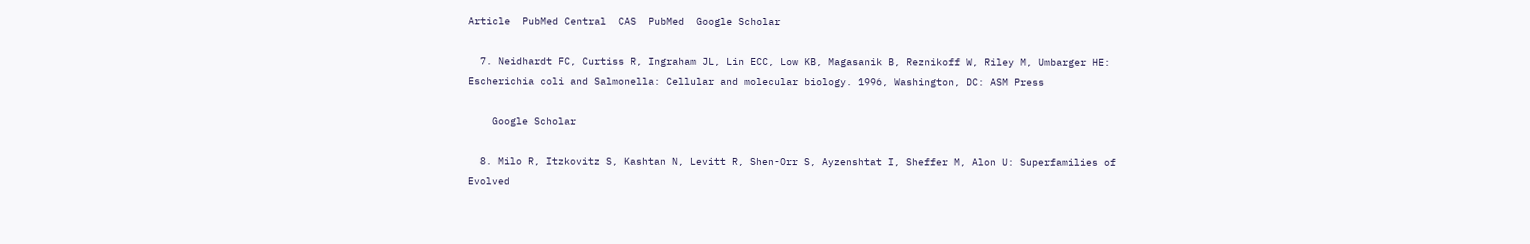Article  PubMed Central  CAS  PubMed  Google Scholar

  7. Neidhardt FC, Curtiss R, Ingraham JL, Lin ECC, Low KB, Magasanik B, Reznikoff W, Riley M, Umbarger HE: Escherichia coli and Salmonella: Cellular and molecular biology. 1996, Washington, DC: ASM Press

    Google Scholar

  8. Milo R, Itzkovitz S, Kashtan N, Levitt R, Shen-Orr S, Ayzenshtat I, Sheffer M, Alon U: Superfamilies of Evolved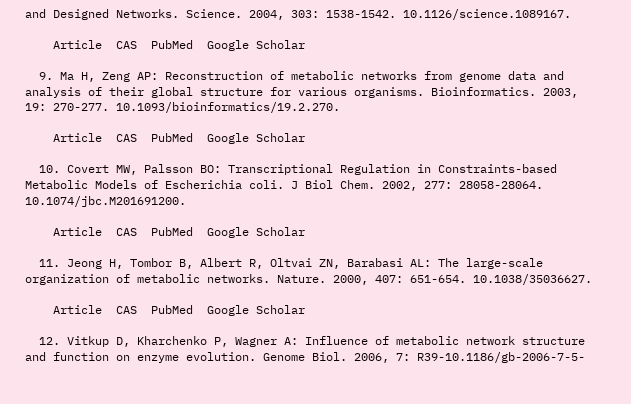and Designed Networks. Science. 2004, 303: 1538-1542. 10.1126/science.1089167.

    Article  CAS  PubMed  Google Scholar

  9. Ma H, Zeng AP: Reconstruction of metabolic networks from genome data and analysis of their global structure for various organisms. Bioinformatics. 2003, 19: 270-277. 10.1093/bioinformatics/19.2.270.

    Article  CAS  PubMed  Google Scholar

  10. Covert MW, Palsson BO: Transcriptional Regulation in Constraints-based Metabolic Models of Escherichia coli. J Biol Chem. 2002, 277: 28058-28064. 10.1074/jbc.M201691200.

    Article  CAS  PubMed  Google Scholar

  11. Jeong H, Tombor B, Albert R, Oltvai ZN, Barabasi AL: The large-scale organization of metabolic networks. Nature. 2000, 407: 651-654. 10.1038/35036627.

    Article  CAS  PubMed  Google Scholar

  12. Vitkup D, Kharchenko P, Wagner A: Influence of metabolic network structure and function on enzyme evolution. Genome Biol. 2006, 7: R39-10.1186/gb-2006-7-5-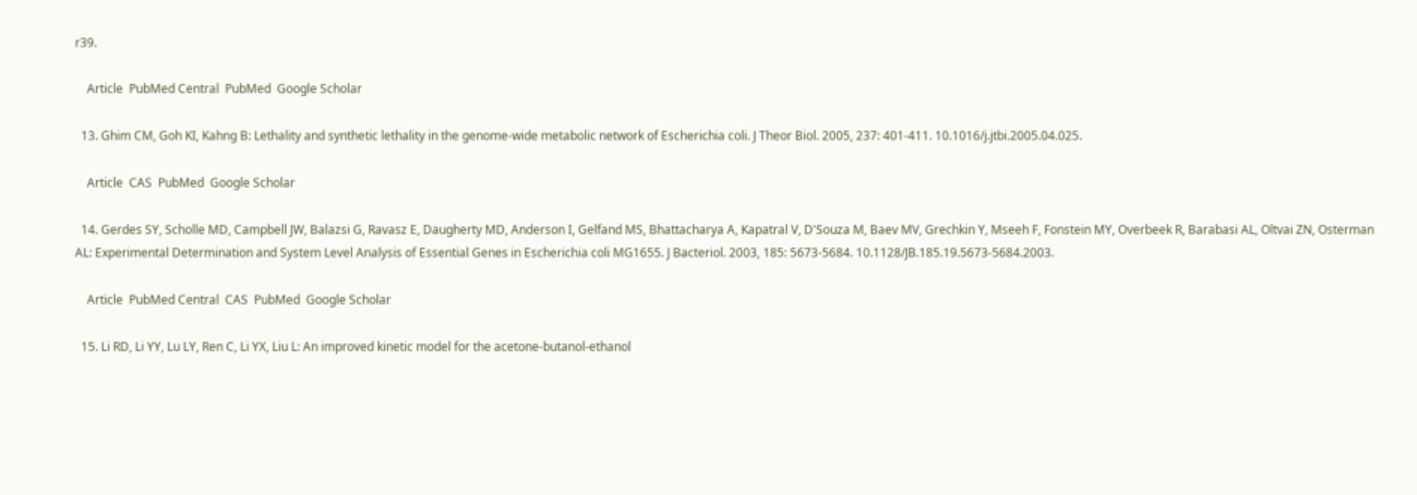r39.

    Article  PubMed Central  PubMed  Google Scholar

  13. Ghim CM, Goh KI, Kahng B: Lethality and synthetic lethality in the genome-wide metabolic network of Escherichia coli. J Theor Biol. 2005, 237: 401-411. 10.1016/j.jtbi.2005.04.025.

    Article  CAS  PubMed  Google Scholar

  14. Gerdes SY, Scholle MD, Campbell JW, Balazsi G, Ravasz E, Daugherty MD, Anderson I, Gelfand MS, Bhattacharya A, Kapatral V, D'Souza M, Baev MV, Grechkin Y, Mseeh F, Fonstein MY, Overbeek R, Barabasi AL, Oltvai ZN, Osterman AL: Experimental Determination and System Level Analysis of Essential Genes in Escherichia coli MG1655. J Bacteriol. 2003, 185: 5673-5684. 10.1128/JB.185.19.5673-5684.2003.

    Article  PubMed Central  CAS  PubMed  Google Scholar

  15. Li RD, Li YY, Lu LY, Ren C, Li YX, Liu L: An improved kinetic model for the acetone-butanol-ethanol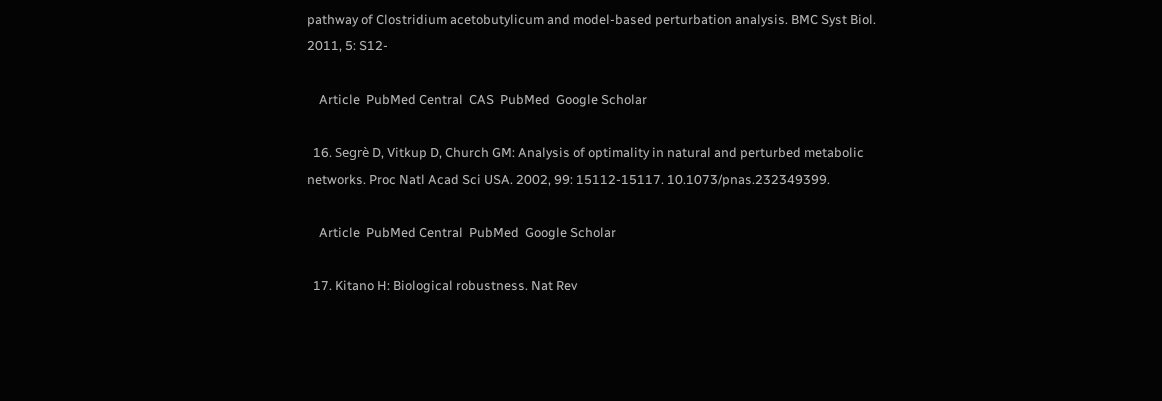pathway of Clostridium acetobutylicum and model-based perturbation analysis. BMC Syst Biol. 2011, 5: S12-

    Article  PubMed Central  CAS  PubMed  Google Scholar

  16. Segrè D, Vitkup D, Church GM: Analysis of optimality in natural and perturbed metabolic networks. Proc Natl Acad Sci USA. 2002, 99: 15112-15117. 10.1073/pnas.232349399.

    Article  PubMed Central  PubMed  Google Scholar

  17. Kitano H: Biological robustness. Nat Rev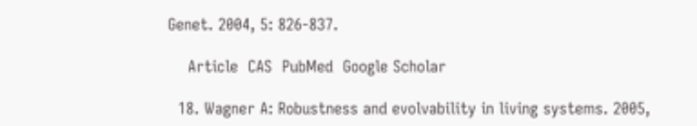Genet. 2004, 5: 826-837.

    Article  CAS  PubMed  Google Scholar

  18. Wagner A: Robustness and evolvability in living systems. 2005,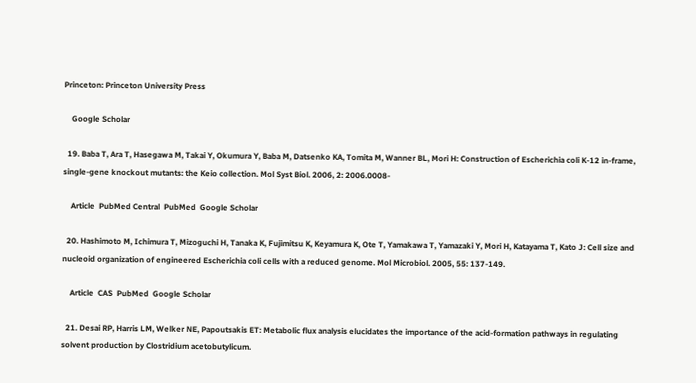Princeton: Princeton University Press

    Google Scholar

  19. Baba T, Ara T, Hasegawa M, Takai Y, Okumura Y, Baba M, Datsenko KA, Tomita M, Wanner BL, Mori H: Construction of Escherichia coli K-12 in-frame, single-gene knockout mutants: the Keio collection. Mol Syst Biol. 2006, 2: 2006.0008-

    Article  PubMed Central  PubMed  Google Scholar

  20. Hashimoto M, Ichimura T, Mizoguchi H, Tanaka K, Fujimitsu K, Keyamura K, Ote T, Yamakawa T, Yamazaki Y, Mori H, Katayama T, Kato J: Cell size and nucleoid organization of engineered Escherichia coli cells with a reduced genome. Mol Microbiol. 2005, 55: 137-149.

    Article  CAS  PubMed  Google Scholar

  21. Desai RP, Harris LM, Welker NE, Papoutsakis ET: Metabolic flux analysis elucidates the importance of the acid-formation pathways in regulating solvent production by Clostridium acetobutylicum.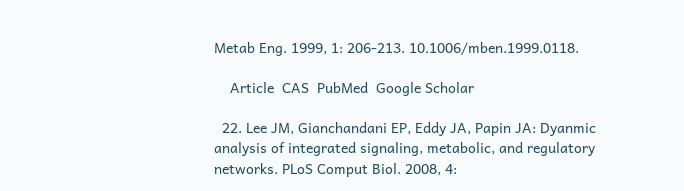Metab Eng. 1999, 1: 206-213. 10.1006/mben.1999.0118.

    Article  CAS  PubMed  Google Scholar

  22. Lee JM, Gianchandani EP, Eddy JA, Papin JA: Dyanmic analysis of integrated signaling, metabolic, and regulatory networks. PLoS Comput Biol. 2008, 4: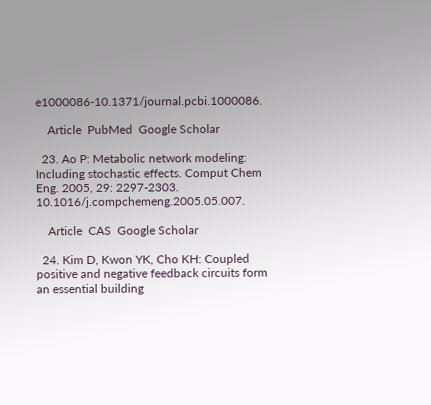e1000086-10.1371/journal.pcbi.1000086.

    Article  PubMed  Google Scholar

  23. Ao P: Metabolic network modeling: Including stochastic effects. Comput Chem Eng. 2005, 29: 2297-2303. 10.1016/j.compchemeng.2005.05.007.

    Article  CAS  Google Scholar

  24. Kim D, Kwon YK, Cho KH: Coupled positive and negative feedback circuits form an essential building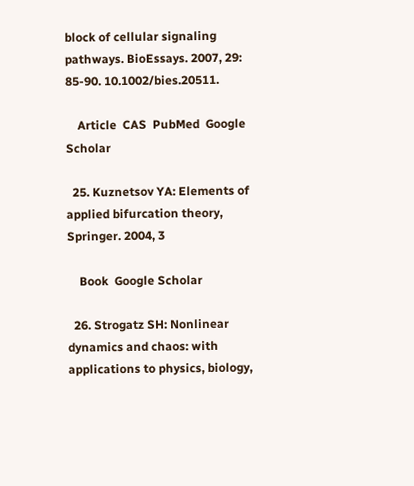block of cellular signaling pathways. BioEssays. 2007, 29: 85-90. 10.1002/bies.20511.

    Article  CAS  PubMed  Google Scholar

  25. Kuznetsov YA: Elements of applied bifurcation theory, Springer. 2004, 3

    Book  Google Scholar

  26. Strogatz SH: Nonlinear dynamics and chaos: with applications to physics, biology,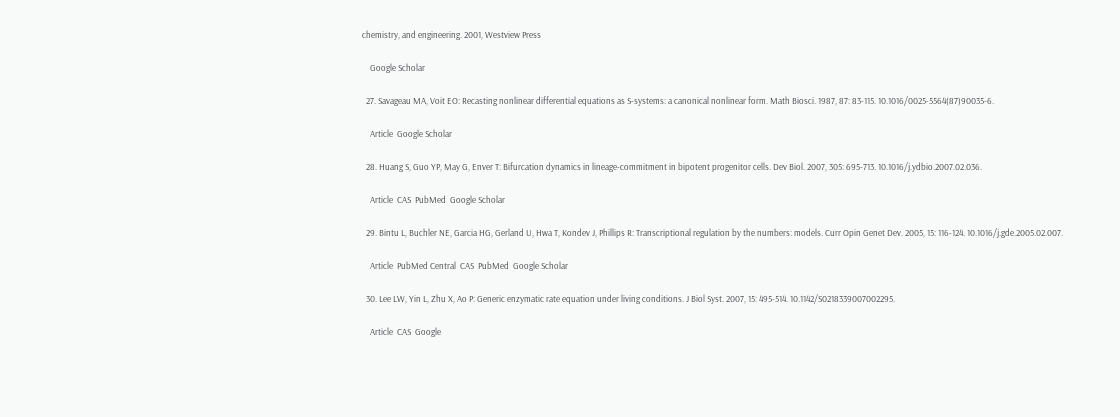chemistry, and engineering. 2001, Westview Press

    Google Scholar

  27. Savageau MA, Voit EO: Recasting nonlinear differential equations as S-systems: a canonical nonlinear form. Math Biosci. 1987, 87: 83-115. 10.1016/0025-5564(87)90035-6.

    Article  Google Scholar

  28. Huang S, Guo YP, May G, Enver T: Bifurcation dynamics in lineage-commitment in bipotent progenitor cells. Dev Biol. 2007, 305: 695-713. 10.1016/j.ydbio.2007.02.036.

    Article  CAS  PubMed  Google Scholar

  29. Bintu L, Buchler NE, Garcia HG, Gerland U, Hwa T, Kondev J, Phillips R: Transcriptional regulation by the numbers: models. Curr Opin Genet Dev. 2005, 15: 116-124. 10.1016/j.gde.2005.02.007.

    Article  PubMed Central  CAS  PubMed  Google Scholar

  30. Lee LW, Yin L, Zhu X, Ao P: Generic enzymatic rate equation under living conditions. J Biol Syst. 2007, 15: 495-514. 10.1142/S0218339007002295.

    Article  CAS  Google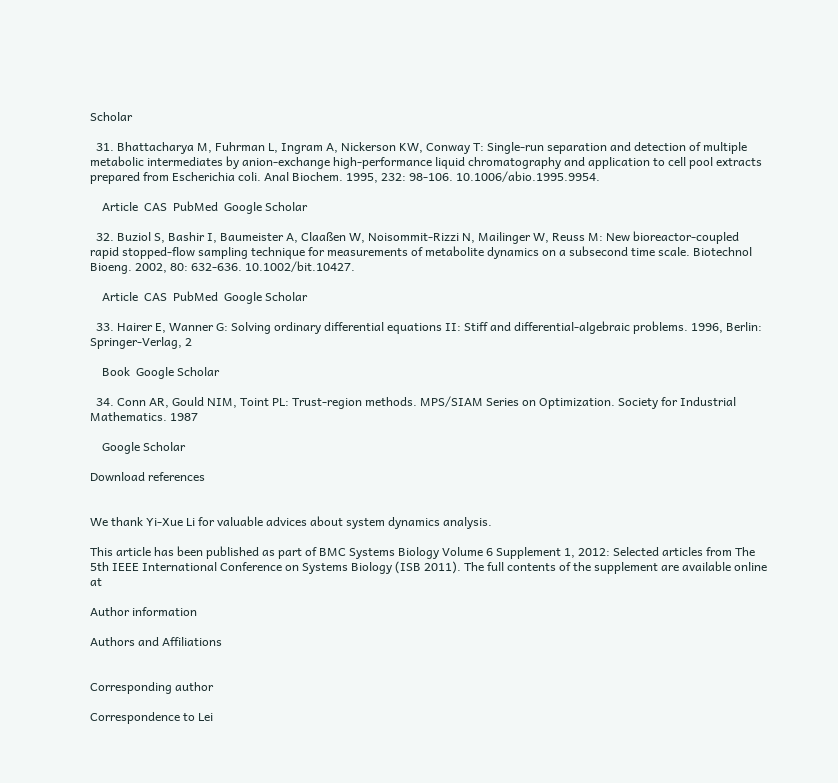Scholar

  31. Bhattacharya M, Fuhrman L, Ingram A, Nickerson KW, Conway T: Single-run separation and detection of multiple metabolic intermediates by anion-exchange high-performance liquid chromatography and application to cell pool extracts prepared from Escherichia coli. Anal Biochem. 1995, 232: 98-106. 10.1006/abio.1995.9954.

    Article  CAS  PubMed  Google Scholar

  32. Buziol S, Bashir I, Baumeister A, Claaßen W, Noisommit-Rizzi N, Mailinger W, Reuss M: New bioreactor-coupled rapid stopped-flow sampling technique for measurements of metabolite dynamics on a subsecond time scale. Biotechnol Bioeng. 2002, 80: 632-636. 10.1002/bit.10427.

    Article  CAS  PubMed  Google Scholar

  33. Hairer E, Wanner G: Solving ordinary differential equations II: Stiff and differential-algebraic problems. 1996, Berlin: Springer-Verlag, 2

    Book  Google Scholar

  34. Conn AR, Gould NIM, Toint PL: Trust-region methods. MPS/SIAM Series on Optimization. Society for Industrial Mathematics. 1987

    Google Scholar

Download references


We thank Yi-Xue Li for valuable advices about system dynamics analysis.

This article has been published as part of BMC Systems Biology Volume 6 Supplement 1, 2012: Selected articles from The 5th IEEE International Conference on Systems Biology (ISB 2011). The full contents of the supplement are available online at

Author information

Authors and Affiliations


Corresponding author

Correspondence to Lei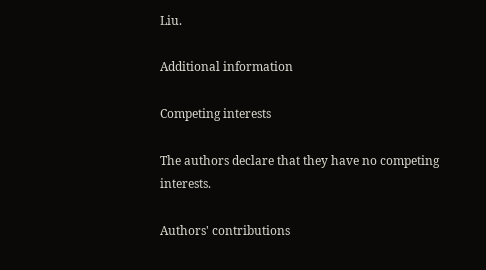Liu.

Additional information

Competing interests

The authors declare that they have no competing interests.

Authors' contributions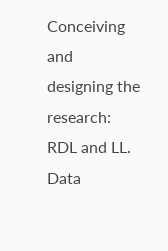Conceiving and designing the research: RDL and LL. Data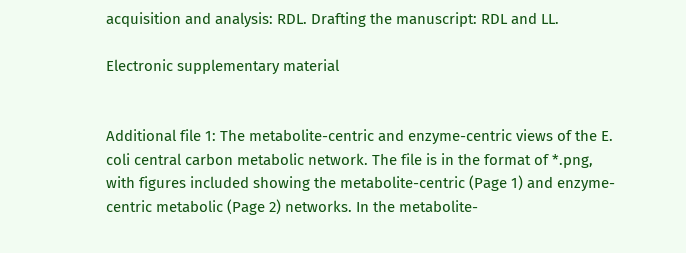acquisition and analysis: RDL. Drafting the manuscript: RDL and LL.

Electronic supplementary material


Additional file 1: The metabolite-centric and enzyme-centric views of the E. coli central carbon metabolic network. The file is in the format of *.png, with figures included showing the metabolite-centric (Page 1) and enzyme-centric metabolic (Page 2) networks. In the metabolite-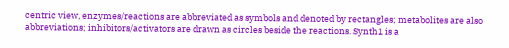centric view, enzymes/reactions are abbreviated as symbols and denoted by rectangles; metabolites are also abbreviations; inhibitors/activators are drawn as circles beside the reactions. Synth1 is a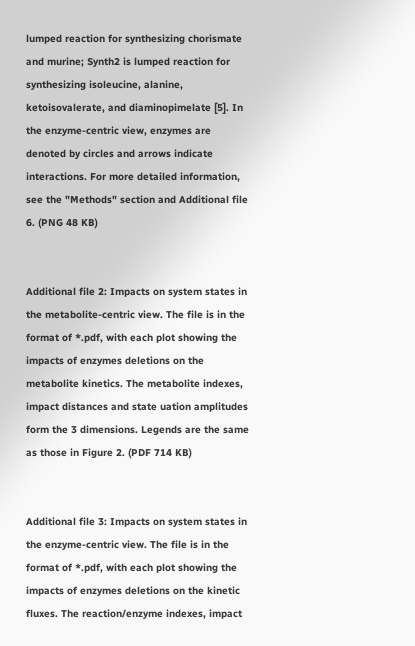lumped reaction for synthesizing chorismate and murine; Synth2 is lumped reaction for synthesizing isoleucine, alanine, ketoisovalerate, and diaminopimelate [5]. In the enzyme-centric view, enzymes are denoted by circles and arrows indicate interactions. For more detailed information, see the "Methods" section and Additional file 6. (PNG 48 KB)


Additional file 2: Impacts on system states in the metabolite-centric view. The file is in the format of *.pdf, with each plot showing the impacts of enzymes deletions on the metabolite kinetics. The metabolite indexes, impact distances and state uation amplitudes form the 3 dimensions. Legends are the same as those in Figure 2. (PDF 714 KB)


Additional file 3: Impacts on system states in the enzyme-centric view. The file is in the format of *.pdf, with each plot showing the impacts of enzymes deletions on the kinetic fluxes. The reaction/enzyme indexes, impact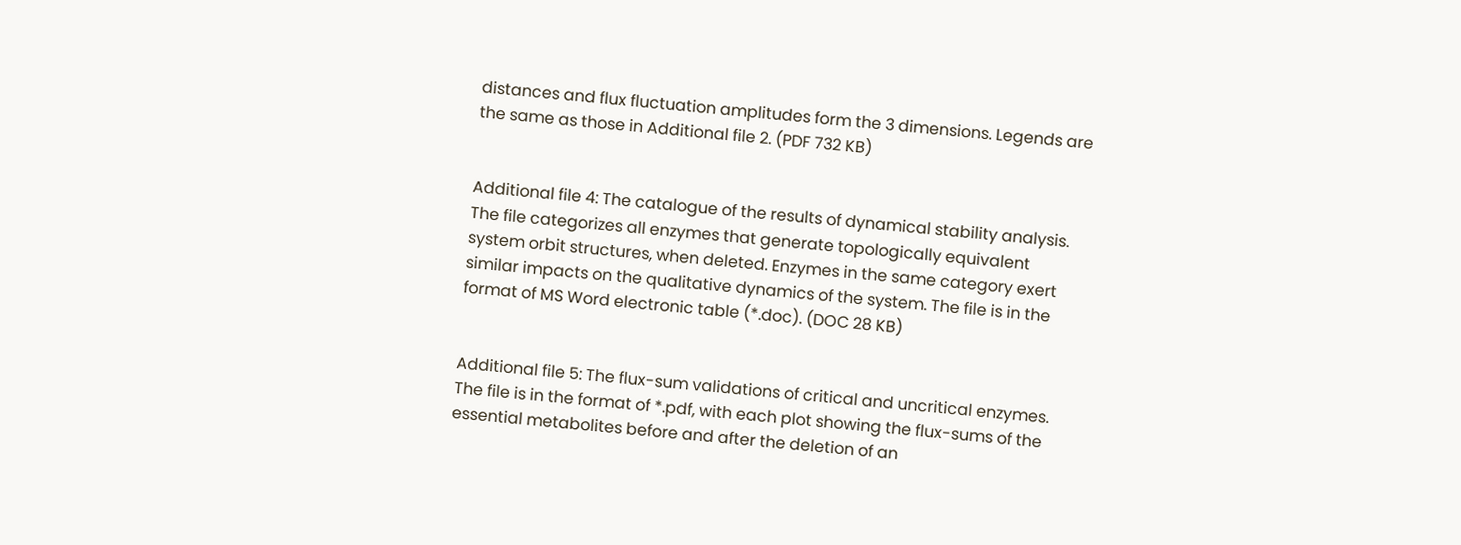distances and flux fluctuation amplitudes form the 3 dimensions. Legends are the same as those in Additional file 2. (PDF 732 KB)


Additional file 4: The catalogue of the results of dynamical stability analysis. The file categorizes all enzymes that generate topologically equivalent system orbit structures, when deleted. Enzymes in the same category exert similar impacts on the qualitative dynamics of the system. The file is in the format of MS Word electronic table (*.doc). (DOC 28 KB)


Additional file 5: The flux-sum validations of critical and uncritical enzymes. The file is in the format of *.pdf, with each plot showing the flux-sums of the essential metabolites before and after the deletion of an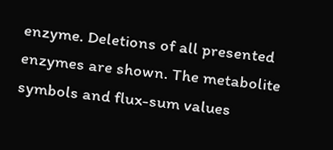enzyme. Deletions of all presented enzymes are shown. The metabolite symbols and flux-sum values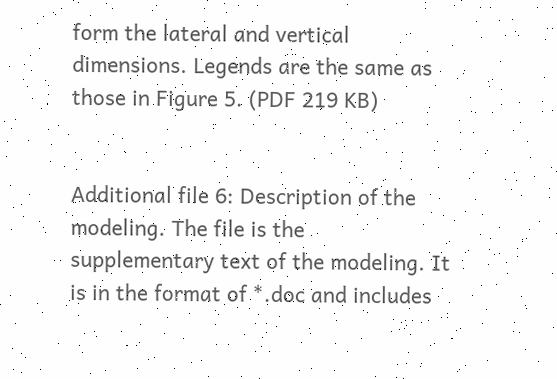form the lateral and vertical dimensions. Legends are the same as those in Figure 5. (PDF 219 KB)


Additional file 6: Description of the modeling. The file is the supplementary text of the modeling. It is in the format of *.doc and includes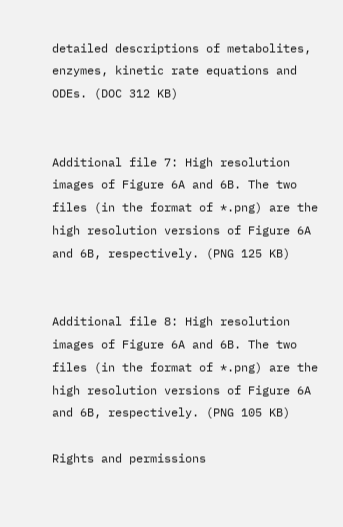detailed descriptions of metabolites, enzymes, kinetic rate equations and ODEs. (DOC 312 KB)


Additional file 7: High resolution images of Figure 6A and 6B. The two files (in the format of *.png) are the high resolution versions of Figure 6A and 6B, respectively. (PNG 125 KB)


Additional file 8: High resolution images of Figure 6A and 6B. The two files (in the format of *.png) are the high resolution versions of Figure 6A and 6B, respectively. (PNG 105 KB)

Rights and permissions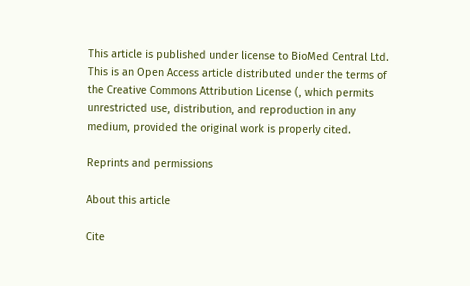This article is published under license to BioMed Central Ltd. This is an Open Access article distributed under the terms of the Creative Commons Attribution License (, which permits unrestricted use, distribution, and reproduction in any medium, provided the original work is properly cited.

Reprints and permissions

About this article

Cite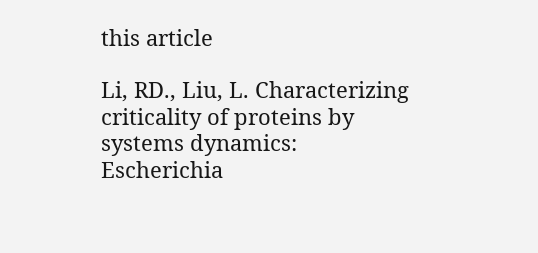this article

Li, RD., Liu, L. Characterizing criticality of proteins by systems dynamics: Escherichia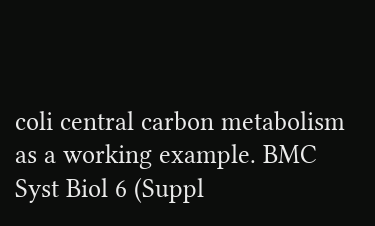coli central carbon metabolism as a working example. BMC Syst Biol 6 (Suppl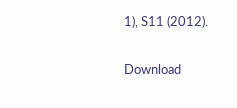1), S11 (2012).

Download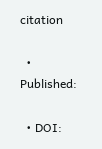citation

  • Published:

  • DOI: